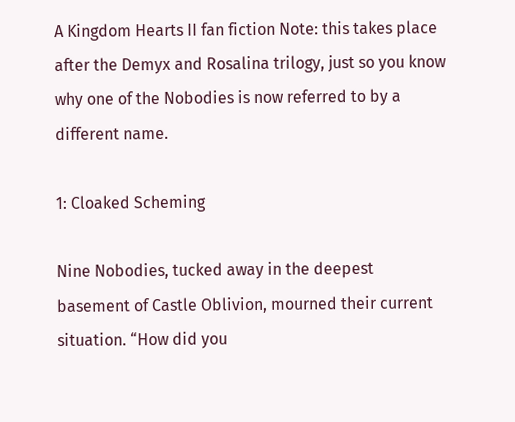A Kingdom Hearts II fan fiction Note: this takes place after the Demyx and Rosalina trilogy, just so you know why one of the Nobodies is now referred to by a different name.

1: Cloaked Scheming

Nine Nobodies, tucked away in the deepest basement of Castle Oblivion, mourned their current situation. “How did you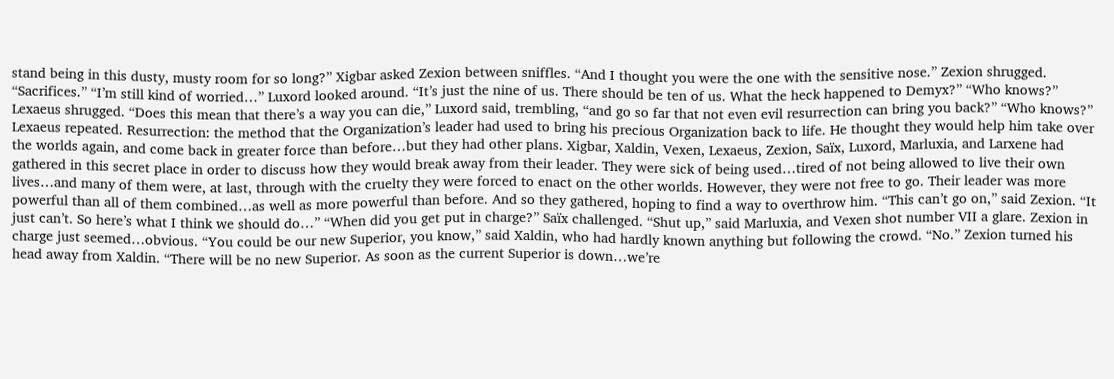stand being in this dusty, musty room for so long?” Xigbar asked Zexion between sniffles. “And I thought you were the one with the sensitive nose.” Zexion shrugged. “Sacrifices.” “I’m still kind of worried…” Luxord looked around. “It’s just the nine of us. There should be ten of us. What the heck happened to Demyx?” “Who knows?” Lexaeus shrugged. “Does this mean that there’s a way you can die,” Luxord said, trembling, “and go so far that not even evil resurrection can bring you back?” “Who knows?” Lexaeus repeated. Resurrection: the method that the Organization’s leader had used to bring his precious Organization back to life. He thought they would help him take over the worlds again, and come back in greater force than before…but they had other plans. Xigbar, Xaldin, Vexen, Lexaeus, Zexion, Saïx, Luxord, Marluxia, and Larxene had gathered in this secret place in order to discuss how they would break away from their leader. They were sick of being used…tired of not being allowed to live their own lives…and many of them were, at last, through with the cruelty they were forced to enact on the other worlds. However, they were not free to go. Their leader was more powerful than all of them combined…as well as more powerful than before. And so they gathered, hoping to find a way to overthrow him. “This can’t go on,” said Zexion. “It just can’t. So here’s what I think we should do…” “When did you get put in charge?” Saïx challenged. “Shut up,” said Marluxia, and Vexen shot number VII a glare. Zexion in charge just seemed…obvious. “You could be our new Superior, you know,” said Xaldin, who had hardly known anything but following the crowd. “No.” Zexion turned his head away from Xaldin. “There will be no new Superior. As soon as the current Superior is down…we’re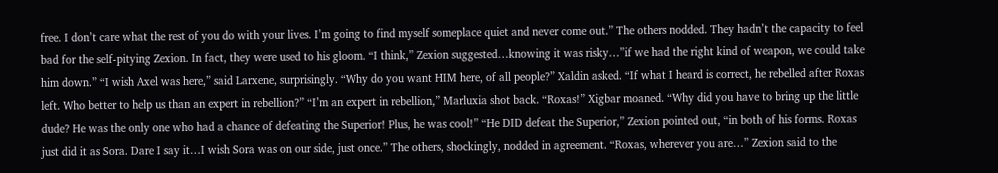free. I don’t care what the rest of you do with your lives. I’m going to find myself someplace quiet and never come out.” The others nodded. They hadn’t the capacity to feel bad for the self-pitying Zexion. In fact, they were used to his gloom. “I think,” Zexion suggested…knowing it was risky…”if we had the right kind of weapon, we could take him down.” “I wish Axel was here,” said Larxene, surprisingly. “Why do you want HIM here, of all people?” Xaldin asked. “If what I heard is correct, he rebelled after Roxas left. Who better to help us than an expert in rebellion?” “I’m an expert in rebellion,” Marluxia shot back. “Roxas!” Xigbar moaned. “Why did you have to bring up the little dude? He was the only one who had a chance of defeating the Superior! Plus, he was cool!” “He DID defeat the Superior,” Zexion pointed out, “in both of his forms. Roxas just did it as Sora. Dare I say it…I wish Sora was on our side, just once.” The others, shockingly, nodded in agreement. “Roxas, wherever you are…” Zexion said to the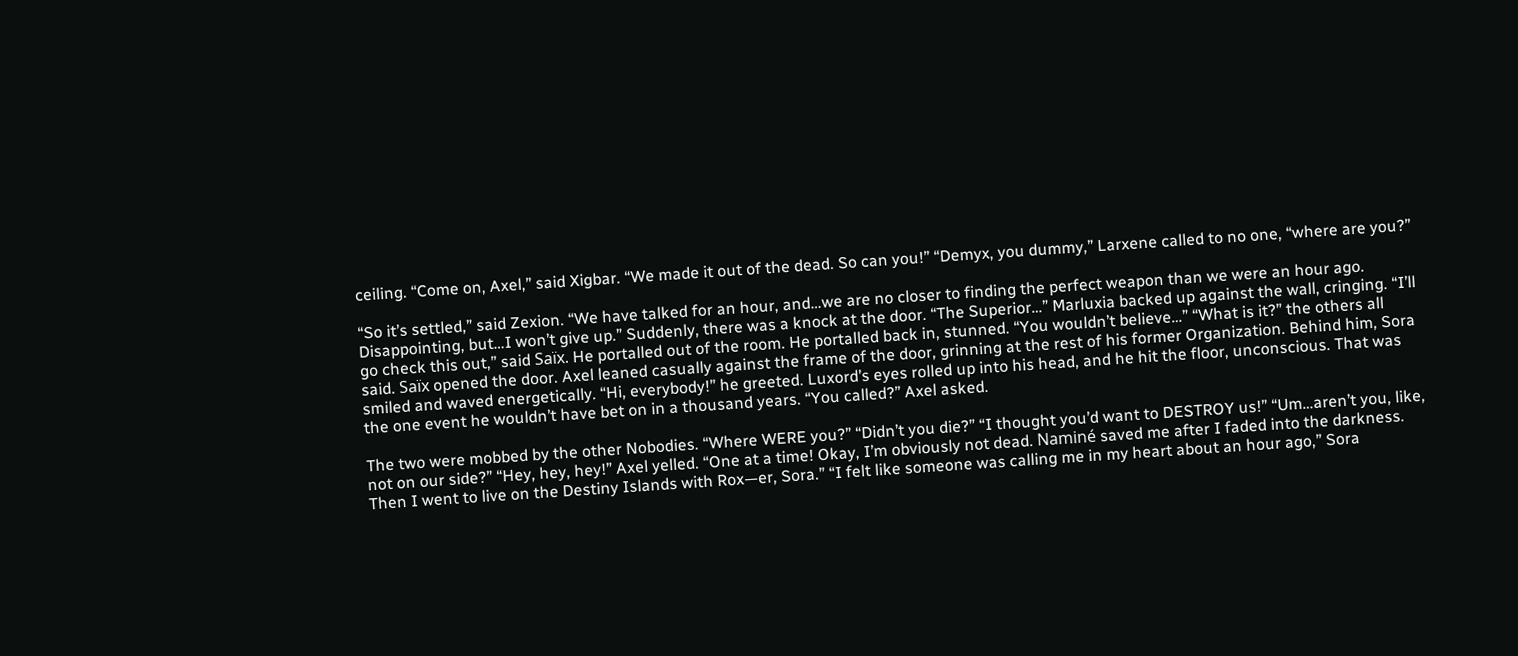ceiling. “Come on, Axel,” said Xigbar. “We made it out of the dead. So can you!” “Demyx, you dummy,” Larxene called to no one, “where are you?”

“So it’s settled,” said Zexion. “We have talked for an hour, and…we are no closer to finding the perfect weapon than we were an hour ago. Disappointing, but…I won’t give up.” Suddenly, there was a knock at the door. “The Superior…” Marluxia backed up against the wall, cringing. “I’ll go check this out,” said Saïx. He portalled out of the room. He portalled back in, stunned. “You wouldn’t believe…” “What is it?” the others all said. Saïx opened the door. Axel leaned casually against the frame of the door, grinning at the rest of his former Organization. Behind him, Sora smiled and waved energetically. “Hi, everybody!” he greeted. Luxord’s eyes rolled up into his head, and he hit the floor, unconscious. That was the one event he wouldn’t have bet on in a thousand years. “You called?” Axel asked.

The two were mobbed by the other Nobodies. “Where WERE you?” “Didn’t you die?” “I thought you’d want to DESTROY us!” “Um…aren’t you, like, not on our side?” “Hey, hey, hey!” Axel yelled. “One at a time! Okay, I’m obviously not dead. Naminé saved me after I faded into the darkness. Then I went to live on the Destiny Islands with Rox—er, Sora.” “I felt like someone was calling me in my heart about an hour ago,” Sora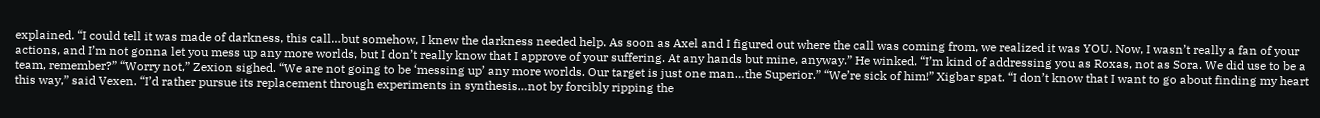explained. “I could tell it was made of darkness, this call…but somehow, I knew the darkness needed help. As soon as Axel and I figured out where the call was coming from, we realized it was YOU. Now, I wasn’t really a fan of your actions, and I’m not gonna let you mess up any more worlds, but I don’t really know that I approve of your suffering. At any hands but mine, anyway.” He winked. “I’m kind of addressing you as Roxas, not as Sora. We did use to be a team, remember?” “Worry not,” Zexion sighed. “We are not going to be ‘messing up’ any more worlds. Our target is just one man…the Superior.” “We’re sick of him!” Xigbar spat. “I don’t know that I want to go about finding my heart this way,” said Vexen. “I’d rather pursue its replacement through experiments in synthesis…not by forcibly ripping the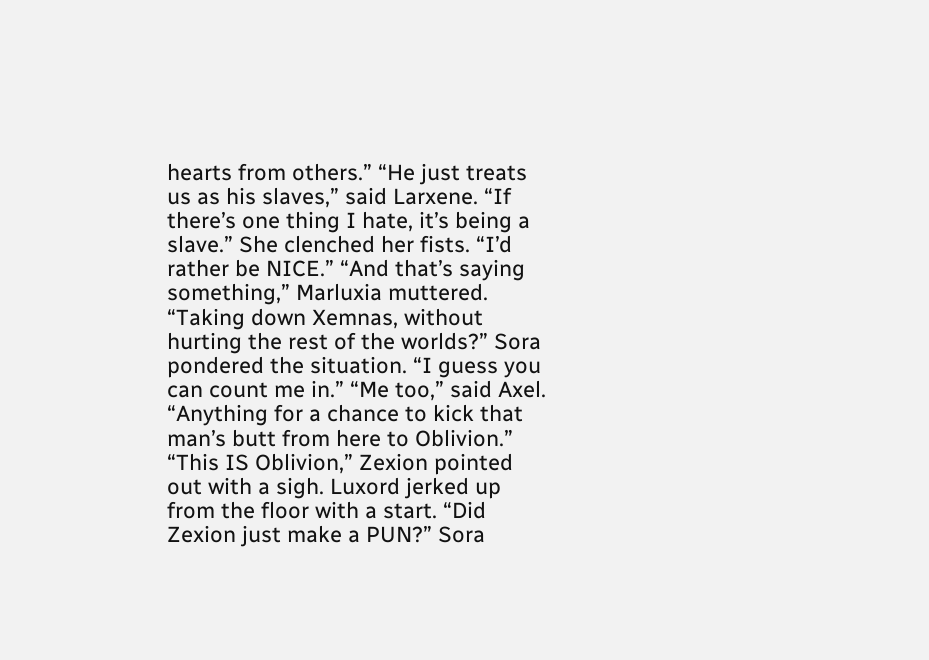hearts from others.” “He just treats us as his slaves,” said Larxene. “If there’s one thing I hate, it’s being a slave.” She clenched her fists. “I’d rather be NICE.” “And that’s saying something,” Marluxia muttered. “Taking down Xemnas, without hurting the rest of the worlds?” Sora pondered the situation. “I guess you can count me in.” “Me too,” said Axel. “Anything for a chance to kick that man’s butt from here to Oblivion.” “This IS Oblivion,” Zexion pointed out with a sigh. Luxord jerked up from the floor with a start. “Did Zexion just make a PUN?” Sora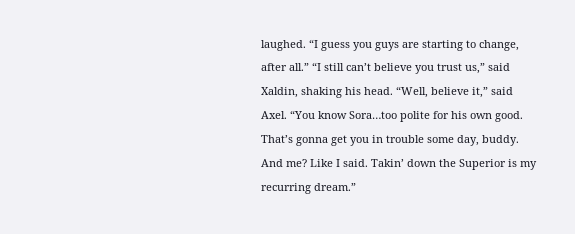laughed. “I guess you guys are starting to change, after all.” “I still can’t believe you trust us,” said Xaldin, shaking his head. “Well, believe it,” said Axel. “You know Sora…too polite for his own good. That’s gonna get you in trouble some day, buddy. And me? Like I said. Takin’ down the Superior is my recurring dream.”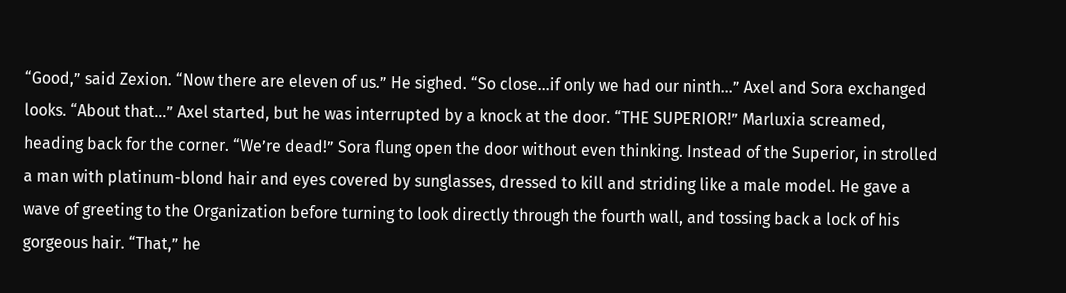“Good,” said Zexion. “Now there are eleven of us.” He sighed. “So close…if only we had our ninth…” Axel and Sora exchanged looks. “About that…” Axel started, but he was interrupted by a knock at the door. “THE SUPERIOR!” Marluxia screamed, heading back for the corner. “We’re dead!” Sora flung open the door without even thinking. Instead of the Superior, in strolled a man with platinum-blond hair and eyes covered by sunglasses, dressed to kill and striding like a male model. He gave a wave of greeting to the Organization before turning to look directly through the fourth wall, and tossing back a lock of his gorgeous hair. “That,” he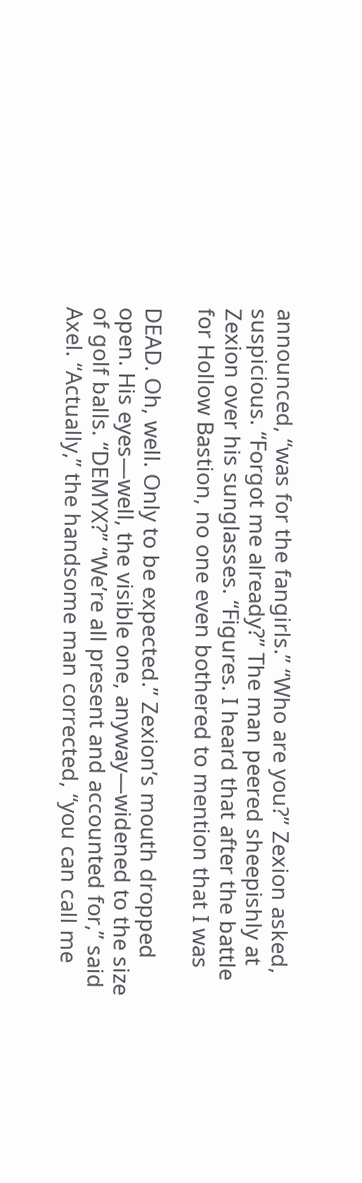announced, “was for the fangirls.” “Who are you?” Zexion asked, suspicious. “Forgot me already?” The man peered sheepishly at Zexion over his sunglasses. “Figures. I heard that after the battle for Hollow Bastion, no one even bothered to mention that I was

DEAD. Oh, well. Only to be expected.” Zexion’s mouth dropped open. His eyes—well, the visible one, anyway—widened to the size of golf balls. “DEMYX?” “We’re all present and accounted for,” said Axel. “Actually,” the handsome man corrected, “you can call me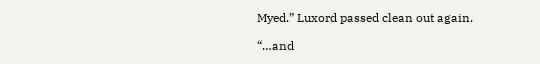Myed.” Luxord passed clean out again.

“…and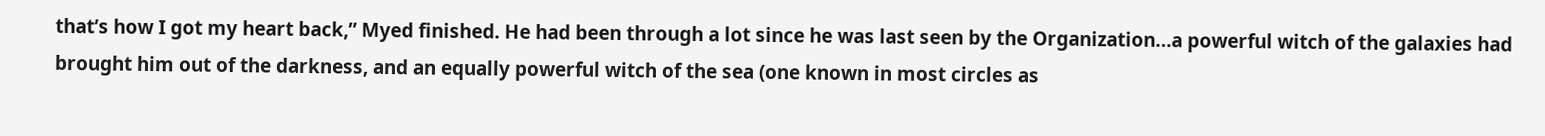that’s how I got my heart back,” Myed finished. He had been through a lot since he was last seen by the Organization…a powerful witch of the galaxies had brought him out of the darkness, and an equally powerful witch of the sea (one known in most circles as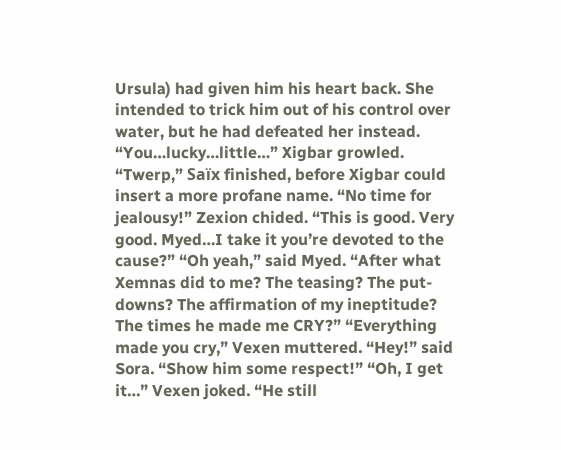Ursula) had given him his heart back. She intended to trick him out of his control over water, but he had defeated her instead. “You…lucky…little…” Xigbar growled. “Twerp,” Saïx finished, before Xigbar could insert a more profane name. “No time for jealousy!” Zexion chided. “This is good. Very good. Myed…I take it you’re devoted to the cause?” “Oh yeah,” said Myed. “After what Xemnas did to me? The teasing? The put-downs? The affirmation of my ineptitude? The times he made me CRY?” “Everything made you cry,” Vexen muttered. “Hey!” said Sora. “Show him some respect!” “Oh, I get it…” Vexen joked. “He still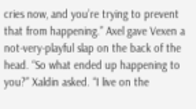cries now, and you’re trying to prevent that from happening.” Axel gave Vexen a not-very-playful slap on the back of the head. “So what ended up happening to you?” Xaldin asked. “I live on the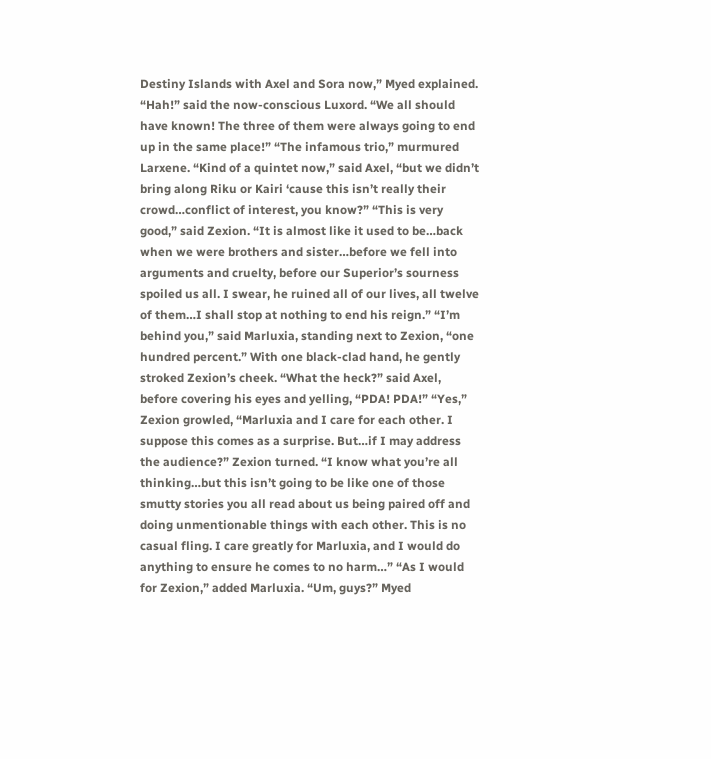Destiny Islands with Axel and Sora now,” Myed explained. “Hah!” said the now-conscious Luxord. “We all should have known! The three of them were always going to end up in the same place!” “The infamous trio,” murmured Larxene. “Kind of a quintet now,” said Axel, “but we didn’t bring along Riku or Kairi ‘cause this isn’t really their crowd…conflict of interest, you know?” “This is very good,” said Zexion. “It is almost like it used to be…back when we were brothers and sister…before we fell into arguments and cruelty, before our Superior’s sourness spoiled us all. I swear, he ruined all of our lives, all twelve of them…I shall stop at nothing to end his reign.” “I’m behind you,” said Marluxia, standing next to Zexion, “one hundred percent.” With one black-clad hand, he gently stroked Zexion’s cheek. “What the heck?” said Axel, before covering his eyes and yelling, “PDA! PDA!” “Yes,” Zexion growled, “Marluxia and I care for each other. I suppose this comes as a surprise. But…if I may address the audience?” Zexion turned. “I know what you’re all thinking…but this isn’t going to be like one of those smutty stories you all read about us being paired off and doing unmentionable things with each other. This is no casual fling. I care greatly for Marluxia, and I would do anything to ensure he comes to no harm…” “As I would for Zexion,” added Marluxia. “Um, guys?” Myed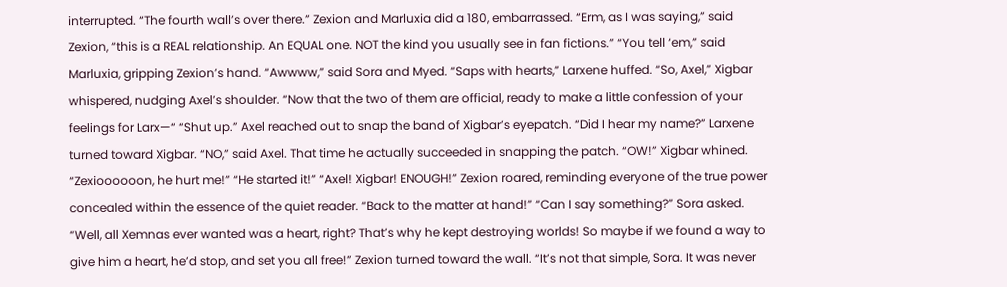interrupted. “The fourth wall’s over there.” Zexion and Marluxia did a 180, embarrassed. “Erm, as I was saying,” said Zexion, “this is a REAL relationship. An EQUAL one. NOT the kind you usually see in fan fictions.” “You tell ‘em,” said Marluxia, gripping Zexion’s hand. “Awwww,” said Sora and Myed. “Saps with hearts,” Larxene huffed. “So, Axel,” Xigbar whispered, nudging Axel’s shoulder. “Now that the two of them are official, ready to make a little confession of your feelings for Larx—“ “Shut up.” Axel reached out to snap the band of Xigbar’s eyepatch. “Did I hear my name?” Larxene turned toward Xigbar. “NO,” said Axel. That time he actually succeeded in snapping the patch. “OW!” Xigbar whined. “Zexioooooon, he hurt me!” “He started it!” “Axel! Xigbar! ENOUGH!” Zexion roared, reminding everyone of the true power concealed within the essence of the quiet reader. “Back to the matter at hand!” “Can I say something?” Sora asked. “Well, all Xemnas ever wanted was a heart, right? That’s why he kept destroying worlds! So maybe if we found a way to give him a heart, he’d stop, and set you all free!” Zexion turned toward the wall. “It’s not that simple, Sora. It was never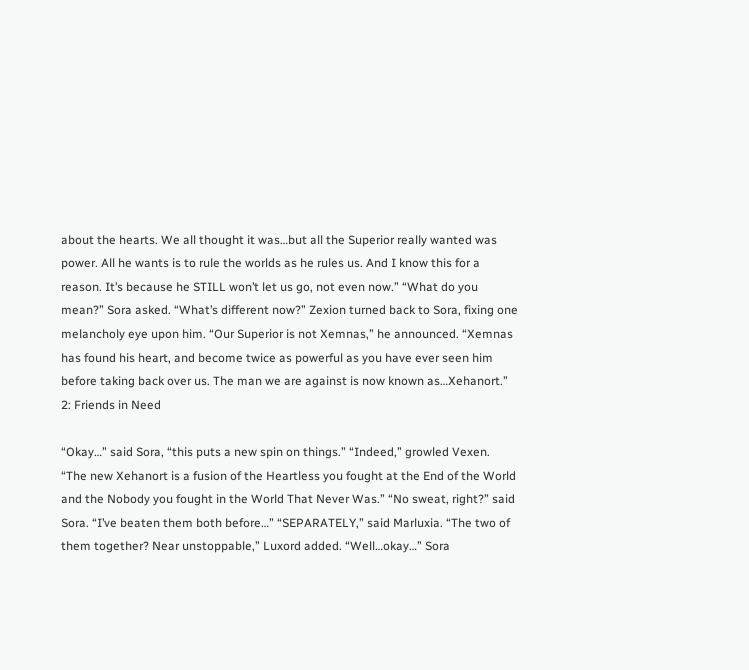about the hearts. We all thought it was…but all the Superior really wanted was power. All he wants is to rule the worlds as he rules us. And I know this for a reason. It’s because he STILL won’t let us go, not even now.” “What do you mean?” Sora asked. “What’s different now?” Zexion turned back to Sora, fixing one melancholy eye upon him. “Our Superior is not Xemnas,” he announced. “Xemnas has found his heart, and become twice as powerful as you have ever seen him before taking back over us. The man we are against is now known as…Xehanort.” 2: Friends in Need

“Okay…” said Sora, “this puts a new spin on things.” “Indeed,” growled Vexen. “The new Xehanort is a fusion of the Heartless you fought at the End of the World and the Nobody you fought in the World That Never Was.” “No sweat, right?” said Sora. “I’ve beaten them both before…” “SEPARATELY,” said Marluxia. “The two of them together? Near unstoppable,” Luxord added. “Well…okay…” Sora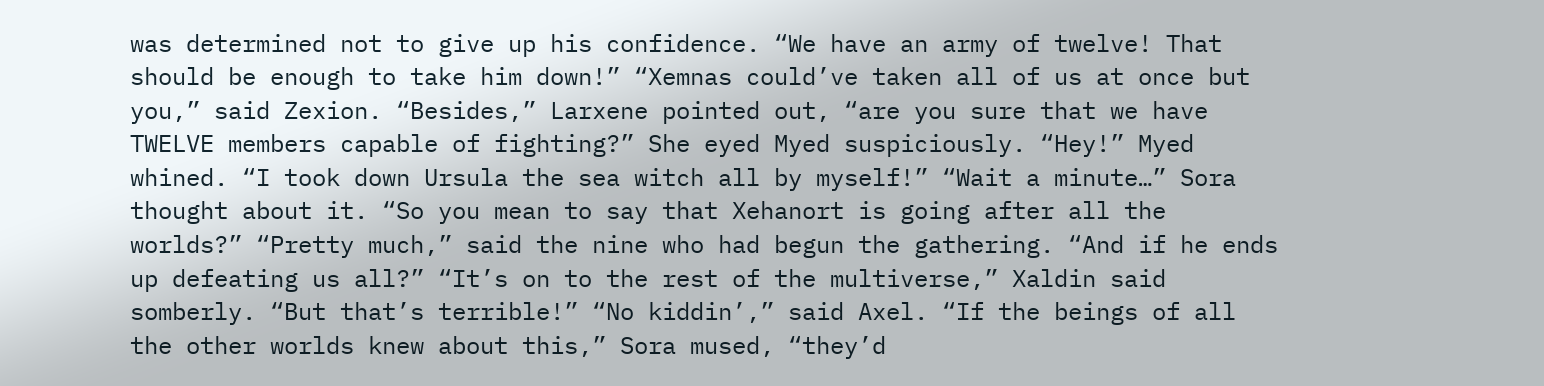was determined not to give up his confidence. “We have an army of twelve! That should be enough to take him down!” “Xemnas could’ve taken all of us at once but you,” said Zexion. “Besides,” Larxene pointed out, “are you sure that we have TWELVE members capable of fighting?” She eyed Myed suspiciously. “Hey!” Myed whined. “I took down Ursula the sea witch all by myself!” “Wait a minute…” Sora thought about it. “So you mean to say that Xehanort is going after all the worlds?” “Pretty much,” said the nine who had begun the gathering. “And if he ends up defeating us all?” “It’s on to the rest of the multiverse,” Xaldin said somberly. “But that’s terrible!” “No kiddin’,” said Axel. “If the beings of all the other worlds knew about this,” Sora mused, “they’d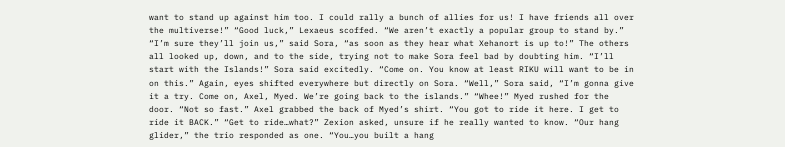want to stand up against him too. I could rally a bunch of allies for us! I have friends all over the multiverse!” “Good luck,” Lexaeus scoffed. “We aren’t exactly a popular group to stand by.” “I’m sure they’ll join us,” said Sora, “as soon as they hear what Xehanort is up to!” The others all looked up, down, and to the side, trying not to make Sora feel bad by doubting him. “I’ll start with the Islands!” Sora said excitedly. “Come on. You know at least RIKU will want to be in on this.” Again, eyes shifted everywhere but directly on Sora. “Well,” Sora said, “I’m gonna give it a try. Come on, Axel, Myed. We’re going back to the islands.” “Whee!” Myed rushed for the door. “Not so fast.” Axel grabbed the back of Myed’s shirt. “You got to ride it here. I get to ride it BACK.” “Get to ride…what?” Zexion asked, unsure if he really wanted to know. “Our hang glider,” the trio responded as one. “You…you built a hang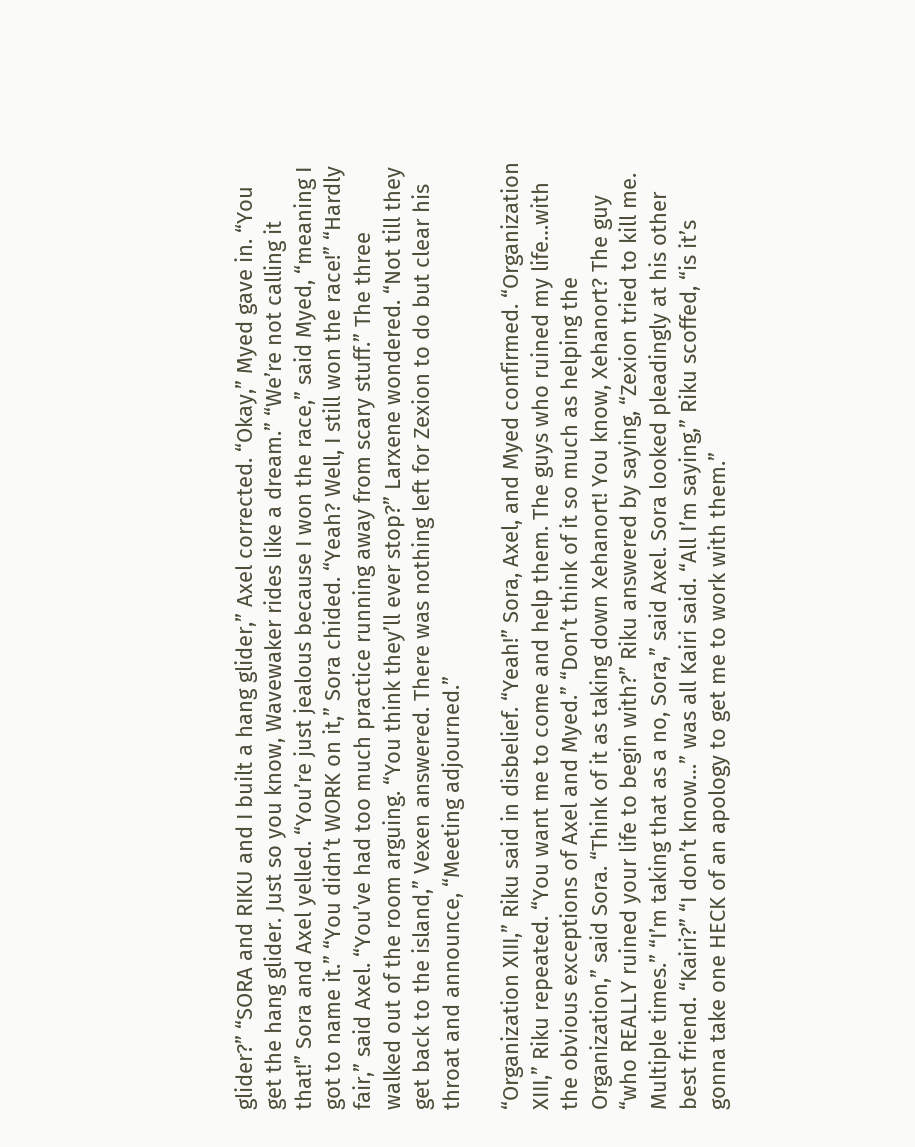glider?” “SORA and RIKU and I built a hang glider,” Axel corrected. “Okay,” Myed gave in. “You get the hang glider. Just so you know, Wavewaker rides like a dream.” “We’re not calling it that!” Sora and Axel yelled. “You’re just jealous because I won the race,” said Myed, “meaning I got to name it.” “You didn’t WORK on it,” Sora chided. “Yeah? Well, I still won the race!” “Hardly fair,” said Axel. “You’ve had too much practice running away from scary stuff.” The three walked out of the room arguing. “You think they’ll ever stop?” Larxene wondered. “Not till they get back to the island,” Vexen answered. There was nothing left for Zexion to do but clear his throat and announce, “Meeting adjourned.”

“Organization XIII,” Riku said in disbelief. “Yeah!” Sora, Axel, and Myed confirmed. “Organization XIII,” Riku repeated. “You want me to come and help them. The guys who ruined my life…with the obvious exceptions of Axel and Myed.” “Don’t think of it so much as helping the Organization,” said Sora. “Think of it as taking down Xehanort! You know, Xehanort? The guy “who REALLY ruined your life to begin with?” Riku answered by saying, “Zexion tried to kill me. Multiple times.” “I’m taking that as a no, Sora,” said Axel. Sora looked pleadingly at his other best friend. “Kairi?” “I don’t know…” was all Kairi said. “All I’m saying,” Riku scoffed, “is it’s gonna take one HECK of an apology to get me to work with them.”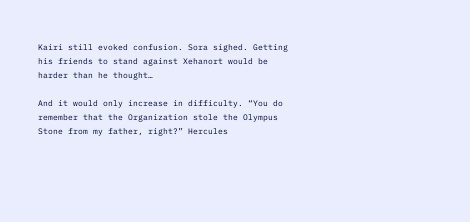Kairi still evoked confusion. Sora sighed. Getting his friends to stand against Xehanort would be harder than he thought…

And it would only increase in difficulty. “You do remember that the Organization stole the Olympus Stone from my father, right?” Hercules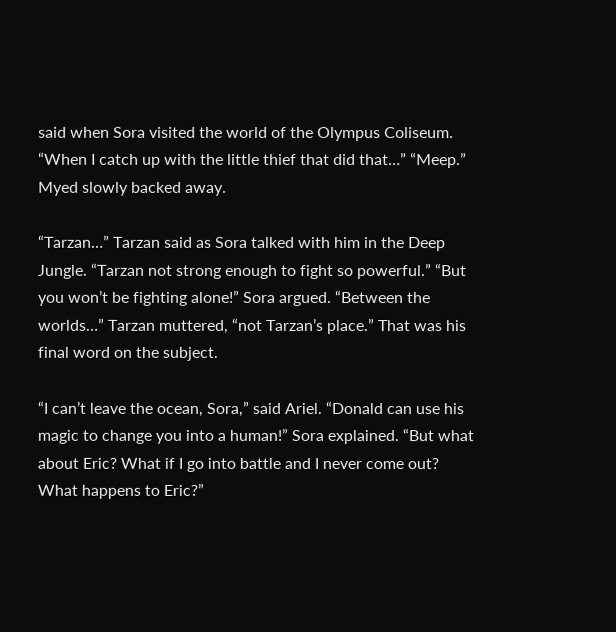said when Sora visited the world of the Olympus Coliseum. “When I catch up with the little thief that did that…” “Meep.” Myed slowly backed away.

“Tarzan…” Tarzan said as Sora talked with him in the Deep Jungle. “Tarzan not strong enough to fight so powerful.” “But you won’t be fighting alone!” Sora argued. “Between the worlds…” Tarzan muttered, “not Tarzan’s place.” That was his final word on the subject.

“I can’t leave the ocean, Sora,” said Ariel. “Donald can use his magic to change you into a human!” Sora explained. “But what about Eric? What if I go into battle and I never come out? What happens to Eric?”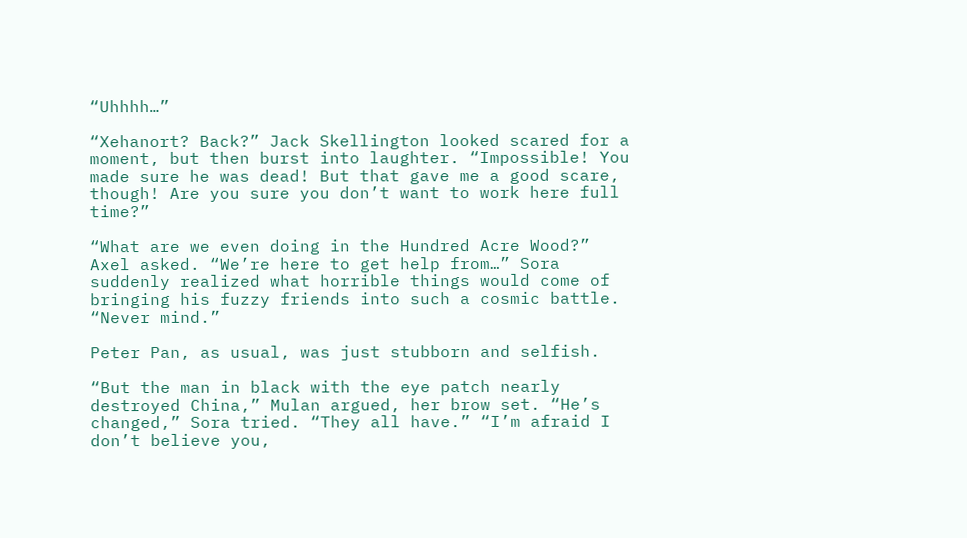“Uhhhh…”

“Xehanort? Back?” Jack Skellington looked scared for a moment, but then burst into laughter. “Impossible! You made sure he was dead! But that gave me a good scare, though! Are you sure you don’t want to work here full time?”

“What are we even doing in the Hundred Acre Wood?” Axel asked. “We’re here to get help from…” Sora suddenly realized what horrible things would come of bringing his fuzzy friends into such a cosmic battle. “Never mind.”

Peter Pan, as usual, was just stubborn and selfish.

“But the man in black with the eye patch nearly destroyed China,” Mulan argued, her brow set. “He’s changed,” Sora tried. “They all have.” “I’m afraid I don’t believe you,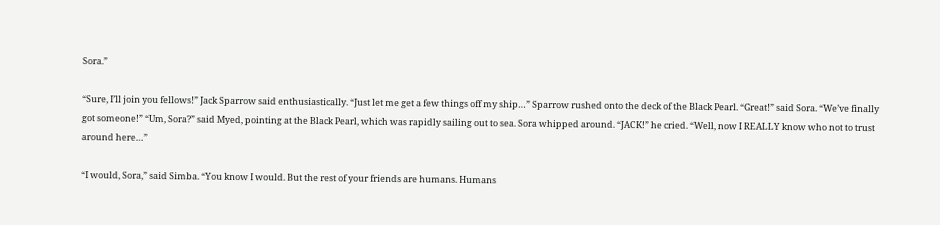Sora.”

“Sure, I’ll join you fellows!” Jack Sparrow said enthusiastically. “Just let me get a few things off my ship…” Sparrow rushed onto the deck of the Black Pearl. “Great!” said Sora. “We’ve finally got someone!” “Um, Sora?” said Myed, pointing at the Black Pearl, which was rapidly sailing out to sea. Sora whipped around. “JACK!” he cried. “Well, now I REALLY know who not to trust around here…”

“I would, Sora,” said Simba. “You know I would. But the rest of your friends are humans. Humans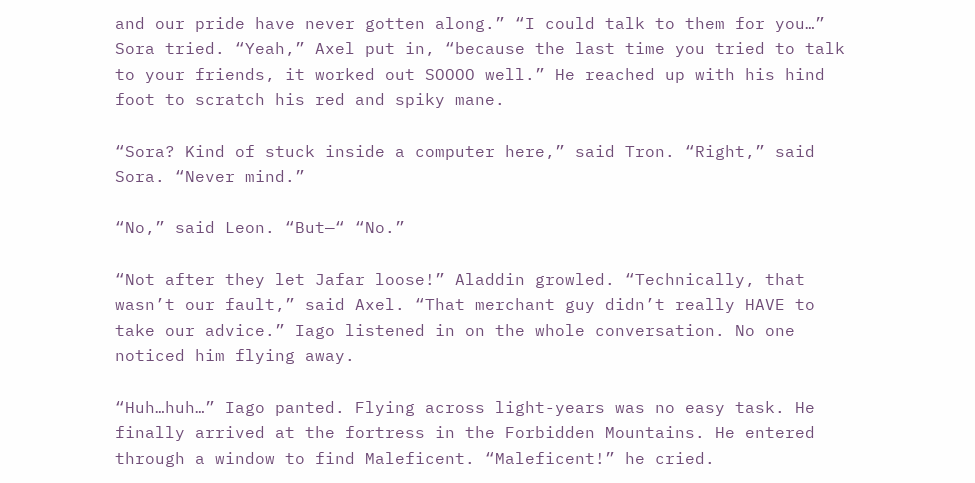and our pride have never gotten along.” “I could talk to them for you…” Sora tried. “Yeah,” Axel put in, “because the last time you tried to talk to your friends, it worked out SOOOO well.” He reached up with his hind foot to scratch his red and spiky mane.

“Sora? Kind of stuck inside a computer here,” said Tron. “Right,” said Sora. “Never mind.”

“No,” said Leon. “But—“ “No.”

“Not after they let Jafar loose!” Aladdin growled. “Technically, that wasn’t our fault,” said Axel. “That merchant guy didn’t really HAVE to take our advice.” Iago listened in on the whole conversation. No one noticed him flying away.

“Huh…huh…” Iago panted. Flying across light-years was no easy task. He finally arrived at the fortress in the Forbidden Mountains. He entered through a window to find Maleficent. “Maleficent!” he cried.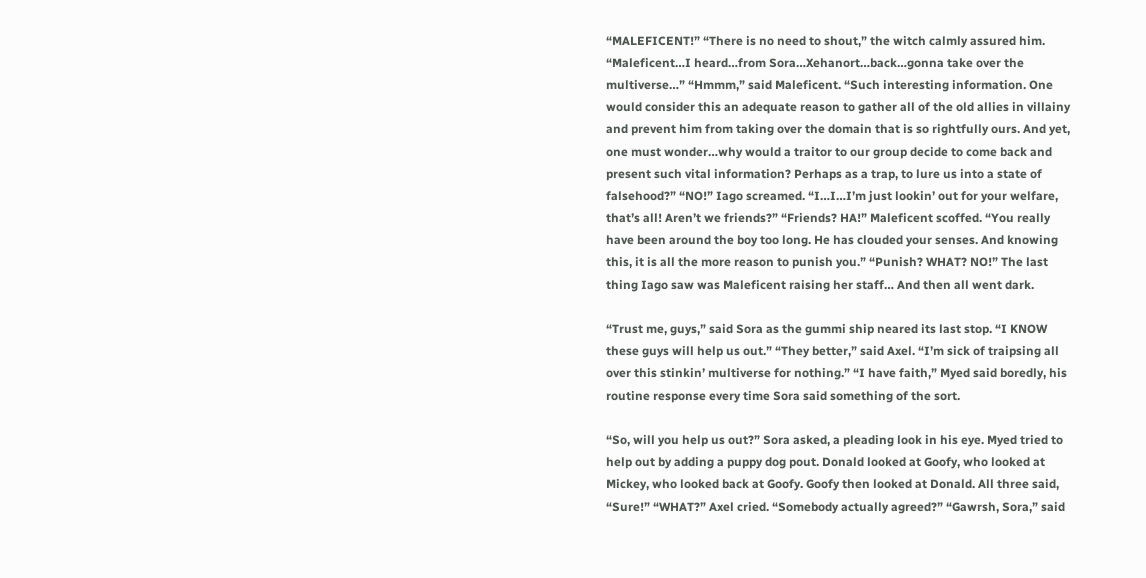“MALEFICENT!” “There is no need to shout,” the witch calmly assured him. “Maleficent…I heard…from Sora…Xehanort…back…gonna take over the multiverse…” “Hmmm,” said Maleficent. “Such interesting information. One would consider this an adequate reason to gather all of the old allies in villainy and prevent him from taking over the domain that is so rightfully ours. And yet, one must wonder…why would a traitor to our group decide to come back and present such vital information? Perhaps as a trap, to lure us into a state of falsehood?” “NO!” Iago screamed. “I…I…I’m just lookin’ out for your welfare, that’s all! Aren’t we friends?” “Friends? HA!” Maleficent scoffed. “You really have been around the boy too long. He has clouded your senses. And knowing this, it is all the more reason to punish you.” “Punish? WHAT? NO!” The last thing Iago saw was Maleficent raising her staff… And then all went dark.

“Trust me, guys,” said Sora as the gummi ship neared its last stop. “I KNOW these guys will help us out.” “They better,” said Axel. “I’m sick of traipsing all over this stinkin’ multiverse for nothing.” “I have faith,” Myed said boredly, his routine response every time Sora said something of the sort.

“So, will you help us out?” Sora asked, a pleading look in his eye. Myed tried to help out by adding a puppy dog pout. Donald looked at Goofy, who looked at Mickey, who looked back at Goofy. Goofy then looked at Donald. All three said, “Sure!” “WHAT?” Axel cried. “Somebody actually agreed?” “Gawrsh, Sora,” said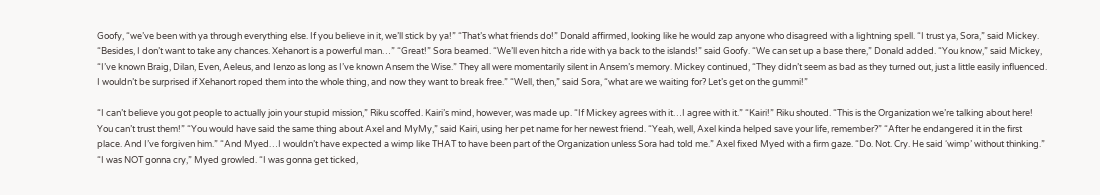Goofy, “we’ve been with ya through everything else. If you believe in it, we’ll stick by ya!” “That’s what friends do!” Donald affirmed, looking like he would zap anyone who disagreed with a lightning spell. “I trust ya, Sora,” said Mickey. “Besides, I don’t want to take any chances. Xehanort is a powerful man…” “Great!” Sora beamed. “We’ll even hitch a ride with ya back to the islands!” said Goofy. “We can set up a base there,” Donald added. “You know,” said Mickey, “I’ve known Braig, Dilan, Even, Aeleus, and Ienzo as long as I’ve known Ansem the Wise.” They all were momentarily silent in Ansem’s memory. Mickey continued, “They didn’t seem as bad as they turned out, just a little easily influenced. I wouldn’t be surprised if Xehanort roped them into the whole thing, and now they want to break free.” “Well, then,” said Sora, “what are we waiting for? Let’s get on the gummi!”

“I can’t believe you got people to actually join your stupid mission,” Riku scoffed. Kairi’s mind, however, was made up. “If Mickey agrees with it…I agree with it.” “Kairi!” Riku shouted. “This is the Organization we’re talking about here! You can’t trust them!” “You would have said the same thing about Axel and MyMy,” said Kairi, using her pet name for her newest friend. “Yeah, well, Axel kinda helped save your life, remember?” “After he endangered it in the first place. And I’ve forgiven him.” “And Myed…I wouldn’t have expected a wimp like THAT to have been part of the Organization unless Sora had told me.” Axel fixed Myed with a firm gaze. “Do. Not. Cry. He said ‘wimp’ without thinking.” “I was NOT gonna cry,” Myed growled. “I was gonna get ticked,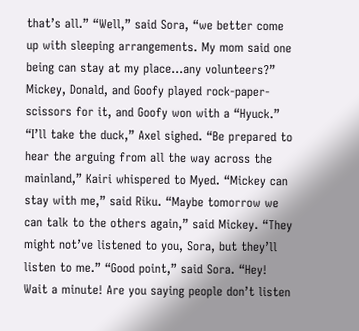that’s all.” “Well,” said Sora, “we better come up with sleeping arrangements. My mom said one being can stay at my place…any volunteers?” Mickey, Donald, and Goofy played rock-paper-scissors for it, and Goofy won with a “Hyuck.” “I’ll take the duck,” Axel sighed. “Be prepared to hear the arguing from all the way across the mainland,” Kairi whispered to Myed. “Mickey can stay with me,” said Riku. “Maybe tomorrow we can talk to the others again,” said Mickey. “They might not’ve listened to you, Sora, but they’ll listen to me.” “Good point,” said Sora. “Hey! Wait a minute! Are you saying people don’t listen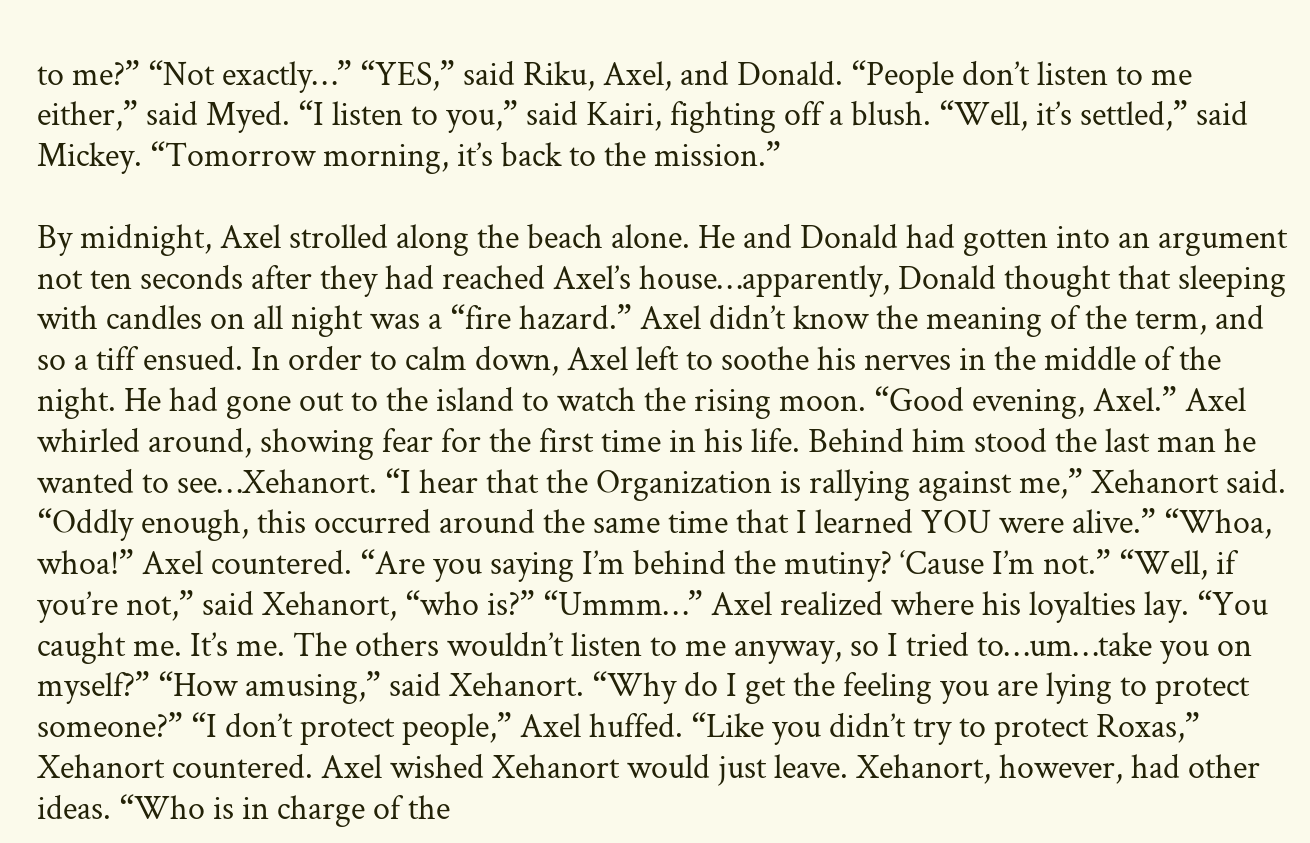to me?” “Not exactly…” “YES,” said Riku, Axel, and Donald. “People don’t listen to me either,” said Myed. “I listen to you,” said Kairi, fighting off a blush. “Well, it’s settled,” said Mickey. “Tomorrow morning, it’s back to the mission.”

By midnight, Axel strolled along the beach alone. He and Donald had gotten into an argument not ten seconds after they had reached Axel’s house…apparently, Donald thought that sleeping with candles on all night was a “fire hazard.” Axel didn’t know the meaning of the term, and so a tiff ensued. In order to calm down, Axel left to soothe his nerves in the middle of the night. He had gone out to the island to watch the rising moon. “Good evening, Axel.” Axel whirled around, showing fear for the first time in his life. Behind him stood the last man he wanted to see…Xehanort. “I hear that the Organization is rallying against me,” Xehanort said. “Oddly enough, this occurred around the same time that I learned YOU were alive.” “Whoa, whoa!” Axel countered. “Are you saying I’m behind the mutiny? ‘Cause I’m not.” “Well, if you’re not,” said Xehanort, “who is?” “Ummm…” Axel realized where his loyalties lay. “You caught me. It’s me. The others wouldn’t listen to me anyway, so I tried to…um…take you on myself?” “How amusing,” said Xehanort. “Why do I get the feeling you are lying to protect someone?” “I don’t protect people,” Axel huffed. “Like you didn’t try to protect Roxas,” Xehanort countered. Axel wished Xehanort would just leave. Xehanort, however, had other ideas. “Who is in charge of the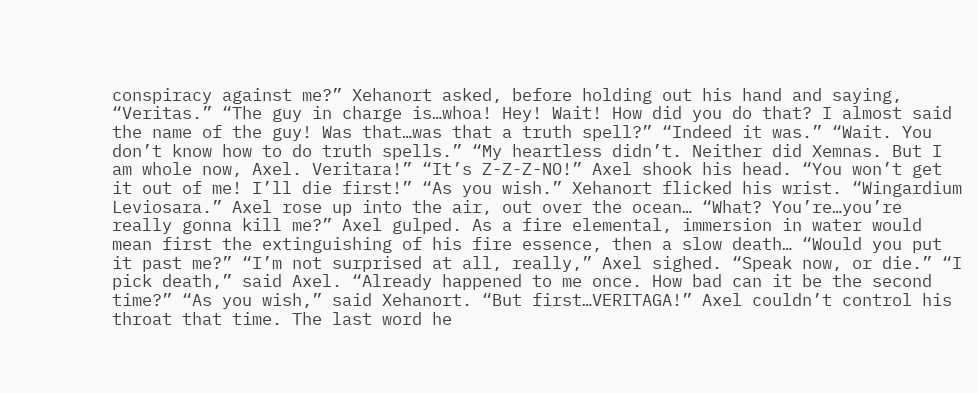conspiracy against me?” Xehanort asked, before holding out his hand and saying, “Veritas.” “The guy in charge is…whoa! Hey! Wait! How did you do that? I almost said the name of the guy! Was that…was that a truth spell?” “Indeed it was.” “Wait. You don’t know how to do truth spells.” “My heartless didn’t. Neither did Xemnas. But I am whole now, Axel. Veritara!” “It’s Z-Z-Z-NO!” Axel shook his head. “You won’t get it out of me! I’ll die first!” “As you wish.” Xehanort flicked his wrist. “Wingardium Leviosara.” Axel rose up into the air, out over the ocean… “What? You’re…you’re really gonna kill me?” Axel gulped. As a fire elemental, immersion in water would mean first the extinguishing of his fire essence, then a slow death… “Would you put it past me?” “I’m not surprised at all, really,” Axel sighed. “Speak now, or die.” “I pick death,” said Axel. “Already happened to me once. How bad can it be the second time?” “As you wish,” said Xehanort. “But first…VERITAGA!” Axel couldn’t control his throat that time. The last word he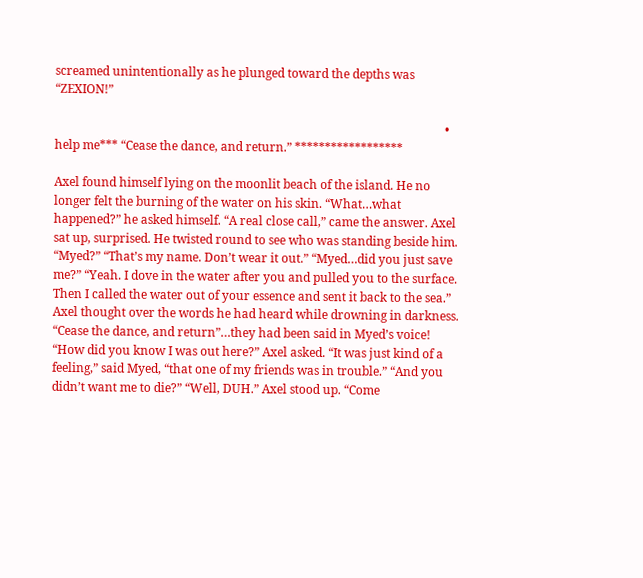screamed unintentionally as he plunged toward the depths was “ZEXION!”

                                                                                                                                  • help me*** “Cease the dance, and return.” ******************

Axel found himself lying on the moonlit beach of the island. He no longer felt the burning of the water on his skin. “What…what happened?” he asked himself. “A real close call,” came the answer. Axel sat up, surprised. He twisted round to see who was standing beside him. “Myed?” “That’s my name. Don’t wear it out.” “Myed…did you just save me?” “Yeah. I dove in the water after you and pulled you to the surface. Then I called the water out of your essence and sent it back to the sea.” Axel thought over the words he had heard while drowning in darkness. “Cease the dance, and return”…they had been said in Myed’s voice! “How did you know I was out here?” Axel asked. “It was just kind of a feeling,” said Myed, “that one of my friends was in trouble.” “And you didn’t want me to die?” “Well, DUH.” Axel stood up. “Come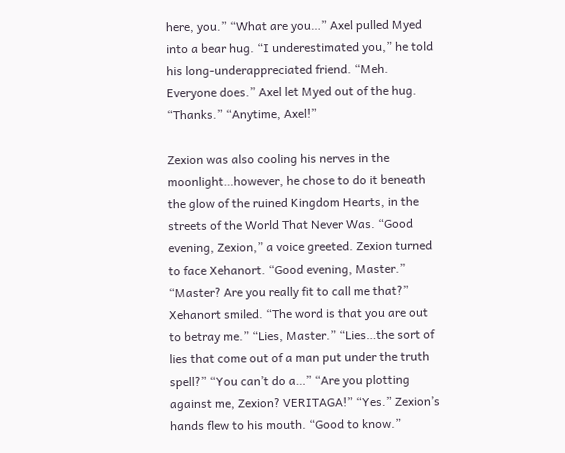here, you.” “What are you…” Axel pulled Myed into a bear hug. “I underestimated you,” he told his long-underappreciated friend. “Meh. Everyone does.” Axel let Myed out of the hug. “Thanks.” “Anytime, Axel!”

Zexion was also cooling his nerves in the moonlight…however, he chose to do it beneath the glow of the ruined Kingdom Hearts, in the streets of the World That Never Was. “Good evening, Zexion,” a voice greeted. Zexion turned to face Xehanort. “Good evening, Master.” “Master? Are you really fit to call me that?” Xehanort smiled. “The word is that you are out to betray me.” “Lies, Master.” “Lies…the sort of lies that come out of a man put under the truth spell?” “You can’t do a…” “Are you plotting against me, Zexion? VERITAGA!” “Yes.” Zexion’s hands flew to his mouth. “Good to know.”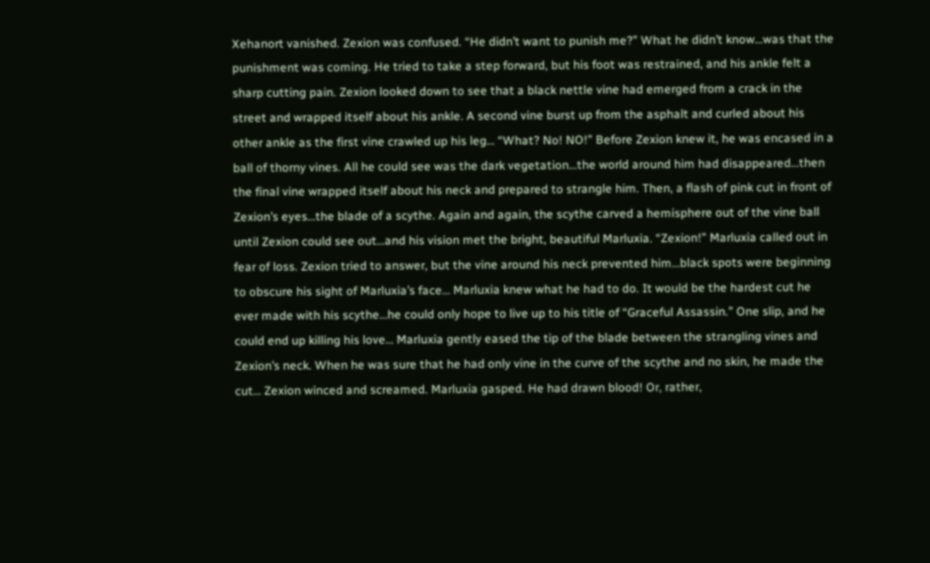Xehanort vanished. Zexion was confused. “He didn’t want to punish me?” What he didn’t know…was that the punishment was coming. He tried to take a step forward, but his foot was restrained, and his ankle felt a sharp cutting pain. Zexion looked down to see that a black nettle vine had emerged from a crack in the street and wrapped itself about his ankle. A second vine burst up from the asphalt and curled about his other ankle as the first vine crawled up his leg… “What? No! NO!” Before Zexion knew it, he was encased in a ball of thorny vines. All he could see was the dark vegetation…the world around him had disappeared…then the final vine wrapped itself about his neck and prepared to strangle him. Then, a flash of pink cut in front of Zexion’s eyes…the blade of a scythe. Again and again, the scythe carved a hemisphere out of the vine ball until Zexion could see out…and his vision met the bright, beautiful Marluxia. “Zexion!” Marluxia called out in fear of loss. Zexion tried to answer, but the vine around his neck prevented him…black spots were beginning to obscure his sight of Marluxia’s face… Marluxia knew what he had to do. It would be the hardest cut he ever made with his scythe…he could only hope to live up to his title of “Graceful Assassin.” One slip, and he could end up killing his love… Marluxia gently eased the tip of the blade between the strangling vines and Zexion’s neck. When he was sure that he had only vine in the curve of the scythe and no skin, he made the cut… Zexion winced and screamed. Marluxia gasped. He had drawn blood! Or, rather,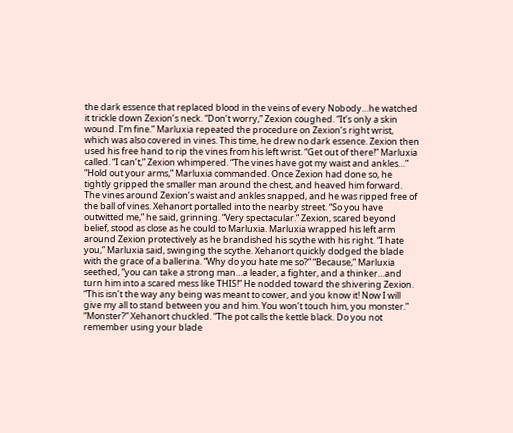the dark essence that replaced blood in the veins of every Nobody…he watched it trickle down Zexion’s neck. “Don’t worry,” Zexion coughed. “It’s only a skin wound. I’m fine.” Marluxia repeated the procedure on Zexion’s right wrist, which was also covered in vines. This time, he drew no dark essence. Zexion then used his free hand to rip the vines from his left wrist. “Get out of there!” Marluxia called. “I can’t,” Zexion whimpered. “The vines have got my waist and ankles…” “Hold out your arms,” Marluxia commanded. Once Zexion had done so, he tightly gripped the smaller man around the chest, and heaved him forward. The vines around Zexion’s waist and ankles snapped, and he was ripped free of the ball of vines. Xehanort portalled into the nearby street. “So you have outwitted me,” he said, grinning. “Very spectacular.” Zexion, scared beyond belief, stood as close as he could to Marluxia. Marluxia wrapped his left arm around Zexion protectively as he brandished his scythe with his right. “I hate you,” Marluxia said, swinging the scythe. Xehanort quickly dodged the blade with the grace of a ballerina. “Why do you hate me so?” “Because,” Marluxia seethed, “you can take a strong man…a leader, a fighter, and a thinker…and turn him into a scared mess like THIS!” He nodded toward the shivering Zexion. “This isn’t the way any being was meant to cower, and you know it! Now I will give my all to stand between you and him. You won’t touch him, you monster.” “Monster?” Xehanort chuckled. “The pot calls the kettle black. Do you not remember using your blade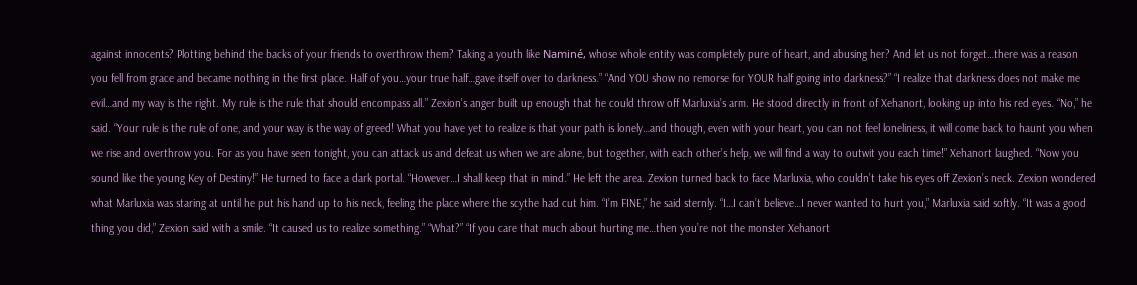against innocents? Plotting behind the backs of your friends to overthrow them? Taking a youth like Naminé, whose whole entity was completely pure of heart, and abusing her? And let us not forget…there was a reason you fell from grace and became nothing in the first place. Half of you…your true half…gave itself over to darkness.” “And YOU show no remorse for YOUR half going into darkness?” “I realize that darkness does not make me evil…and my way is the right. My rule is the rule that should encompass all.” Zexion’s anger built up enough that he could throw off Marluxia’s arm. He stood directly in front of Xehanort, looking up into his red eyes. “No,” he said. “Your rule is the rule of one, and your way is the way of greed! What you have yet to realize is that your path is lonely…and though, even with your heart, you can not feel loneliness, it will come back to haunt you when we rise and overthrow you. For as you have seen tonight, you can attack us and defeat us when we are alone, but together, with each other’s help, we will find a way to outwit you each time!” Xehanort laughed. “Now you sound like the young Key of Destiny!” He turned to face a dark portal. “However…I shall keep that in mind.” He left the area. Zexion turned back to face Marluxia, who couldn’t take his eyes off Zexion’s neck. Zexion wondered what Marluxia was staring at until he put his hand up to his neck, feeling the place where the scythe had cut him. “I’m FINE,” he said sternly. “I…I can’t believe…I never wanted to hurt you,” Marluxia said softly. “It was a good thing you did,” Zexion said with a smile. “It caused us to realize something.” “What?” “If you care that much about hurting me…then you’re not the monster Xehanort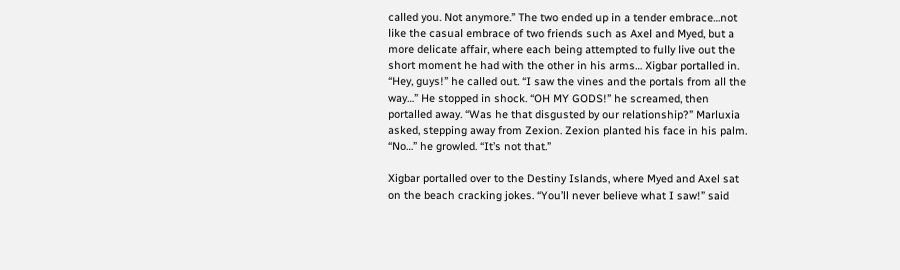called you. Not anymore.” The two ended up in a tender embrace…not like the casual embrace of two friends such as Axel and Myed, but a more delicate affair, where each being attempted to fully live out the short moment he had with the other in his arms… Xigbar portalled in. “Hey, guys!” he called out. “I saw the vines and the portals from all the way…” He stopped in shock. “OH MY GODS!” he screamed, then portalled away. “Was he that disgusted by our relationship?” Marluxia asked, stepping away from Zexion. Zexion planted his face in his palm. “No…” he growled. “It’s not that.”

Xigbar portalled over to the Destiny Islands, where Myed and Axel sat on the beach cracking jokes. “You’ll never believe what I saw!” said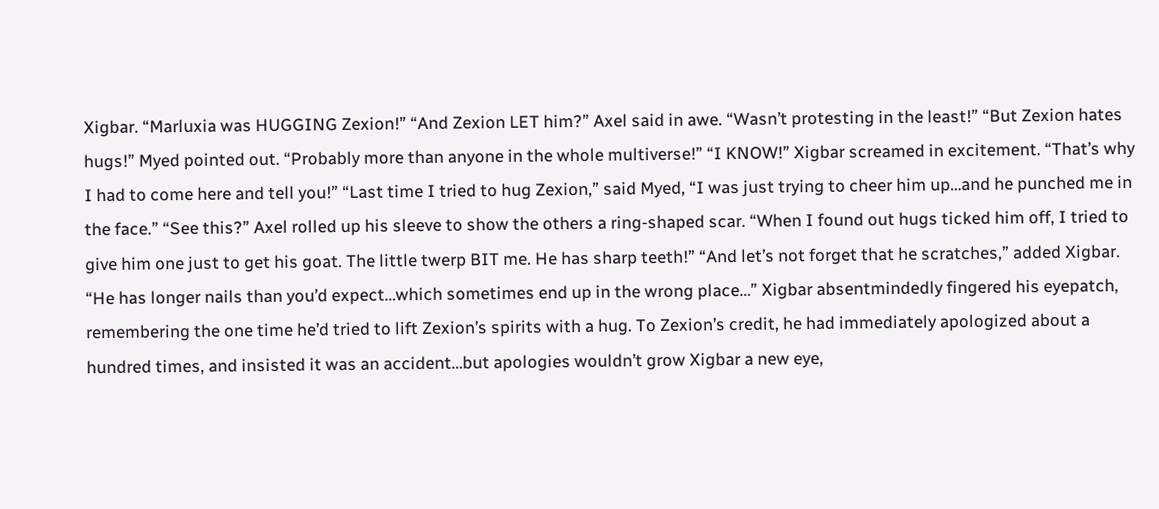Xigbar. “Marluxia was HUGGING Zexion!” “And Zexion LET him?” Axel said in awe. “Wasn’t protesting in the least!” “But Zexion hates hugs!” Myed pointed out. “Probably more than anyone in the whole multiverse!” “I KNOW!” Xigbar screamed in excitement. “That’s why I had to come here and tell you!” “Last time I tried to hug Zexion,” said Myed, “I was just trying to cheer him up…and he punched me in the face.” “See this?” Axel rolled up his sleeve to show the others a ring-shaped scar. “When I found out hugs ticked him off, I tried to give him one just to get his goat. The little twerp BIT me. He has sharp teeth!” “And let’s not forget that he scratches,” added Xigbar. “He has longer nails than you’d expect…which sometimes end up in the wrong place…” Xigbar absentmindedly fingered his eyepatch, remembering the one time he’d tried to lift Zexion’s spirits with a hug. To Zexion’s credit, he had immediately apologized about a hundred times, and insisted it was an accident…but apologies wouldn’t grow Xigbar a new eye,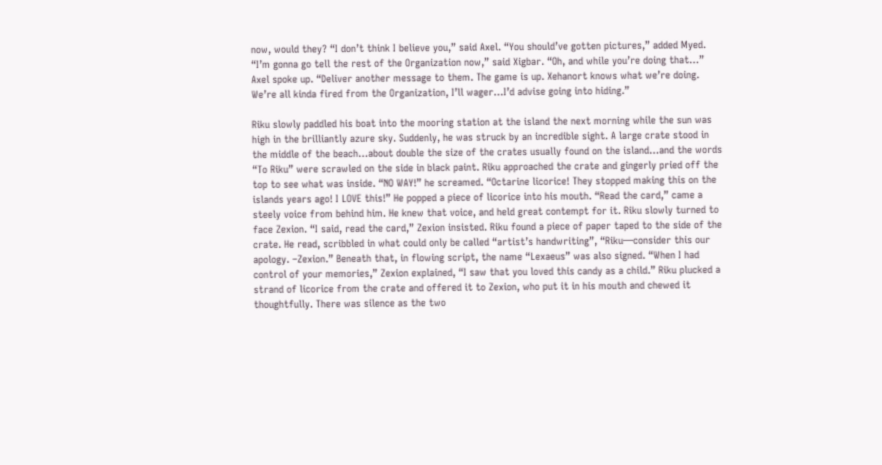now, would they? “I don’t think I believe you,” said Axel. “You should’ve gotten pictures,” added Myed. “I’m gonna go tell the rest of the Organization now,” said Xigbar. “Oh, and while you’re doing that…” Axel spoke up. “Deliver another message to them. The game is up. Xehanort knows what we’re doing. We’re all kinda fired from the Organization, I’ll wager…I’d advise going into hiding.”

Riku slowly paddled his boat into the mooring station at the island the next morning while the sun was high in the brilliantly azure sky. Suddenly, he was struck by an incredible sight. A large crate stood in the middle of the beach…about double the size of the crates usually found on the island…and the words “To Riku” were scrawled on the side in black paint. Riku approached the crate and gingerly pried off the top to see what was inside. “NO WAY!” he screamed. “Octarine licorice! They stopped making this on the islands years ago! I LOVE this!” He popped a piece of licorice into his mouth. “Read the card,” came a steely voice from behind him. He knew that voice, and held great contempt for it. Riku slowly turned to face Zexion. “I said, read the card,” Zexion insisted. Riku found a piece of paper taped to the side of the crate. He read, scribbled in what could only be called “artist’s handwriting”, “Riku—consider this our apology. –Zexion.” Beneath that, in flowing script, the name “Lexaeus” was also signed. “When I had control of your memories,” Zexion explained, “I saw that you loved this candy as a child.” Riku plucked a strand of licorice from the crate and offered it to Zexion, who put it in his mouth and chewed it thoughtfully. There was silence as the two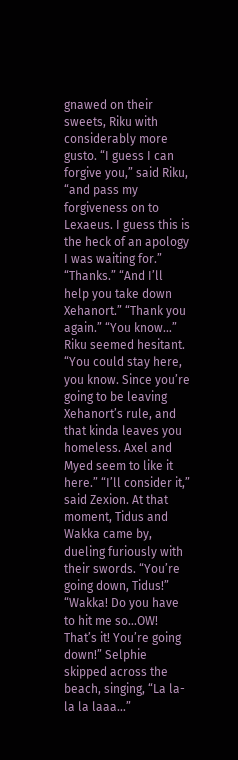gnawed on their sweets, Riku with considerably more gusto. “I guess I can forgive you,” said Riku, “and pass my forgiveness on to Lexaeus. I guess this is the heck of an apology I was waiting for.” “Thanks.” “And I’ll help you take down Xehanort.” “Thank you again.” “You know…” Riku seemed hesitant. “You could stay here, you know. Since you’re going to be leaving Xehanort’s rule, and that kinda leaves you homeless. Axel and Myed seem to like it here.” “I’ll consider it,” said Zexion. At that moment, Tidus and Wakka came by, dueling furiously with their swords. “You’re going down, Tidus!” “Wakka! Do you have to hit me so…OW! That’s it! You’re going down!” Selphie skipped across the beach, singing, “La la-la la laaa…”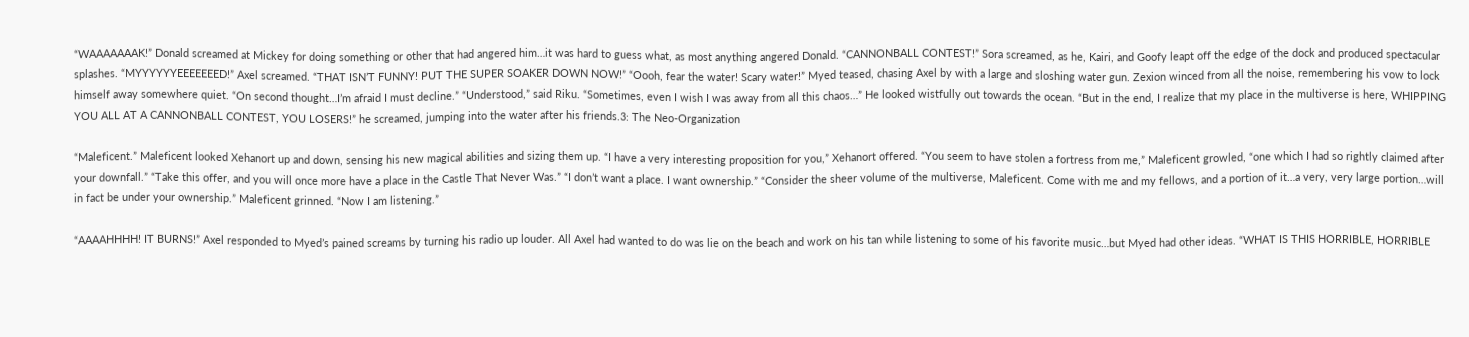“WAAAAAAAK!” Donald screamed at Mickey for doing something or other that had angered him…it was hard to guess what, as most anything angered Donald. “CANNONBALL CONTEST!” Sora screamed, as he, Kairi, and Goofy leapt off the edge of the dock and produced spectacular splashes. “MYYYYYYEEEEEEED!” Axel screamed. “THAT ISN’T FUNNY! PUT THE SUPER SOAKER DOWN NOW!” “Oooh, fear the water! Scary water!” Myed teased, chasing Axel by with a large and sloshing water gun. Zexion winced from all the noise, remembering his vow to lock himself away somewhere quiet. “On second thought…I’m afraid I must decline.” “Understood,” said Riku. “Sometimes, even I wish I was away from all this chaos…” He looked wistfully out towards the ocean. “But in the end, I realize that my place in the multiverse is here, WHIPPING YOU ALL AT A CANNONBALL CONTEST, YOU LOSERS!” he screamed, jumping into the water after his friends.3: The Neo-Organization

“Maleficent.” Maleficent looked Xehanort up and down, sensing his new magical abilities and sizing them up. “I have a very interesting proposition for you,” Xehanort offered. “You seem to have stolen a fortress from me,” Maleficent growled, “one which I had so rightly claimed after your downfall.” “Take this offer, and you will once more have a place in the Castle That Never Was.” “I don’t want a place. I want ownership.” “Consider the sheer volume of the multiverse, Maleficent. Come with me and my fellows, and a portion of it…a very, very large portion…will in fact be under your ownership.” Maleficent grinned. “Now I am listening.”

“AAAAHHHH! IT BURNS!” Axel responded to Myed’s pained screams by turning his radio up louder. All Axel had wanted to do was lie on the beach and work on his tan while listening to some of his favorite music…but Myed had other ideas. “WHAT IS THIS HORRIBLE, HORRIBLE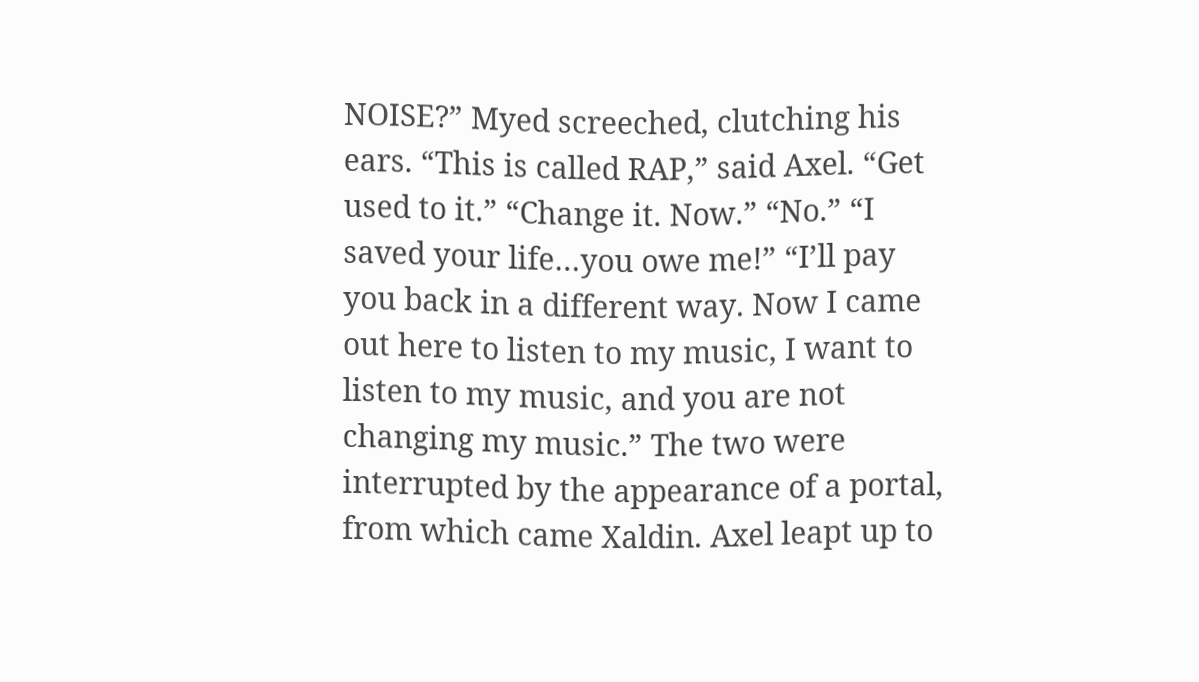NOISE?” Myed screeched, clutching his ears. “This is called RAP,” said Axel. “Get used to it.” “Change it. Now.” “No.” “I saved your life…you owe me!” “I’ll pay you back in a different way. Now I came out here to listen to my music, I want to listen to my music, and you are not changing my music.” The two were interrupted by the appearance of a portal, from which came Xaldin. Axel leapt up to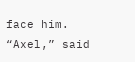face him. “Axel,” said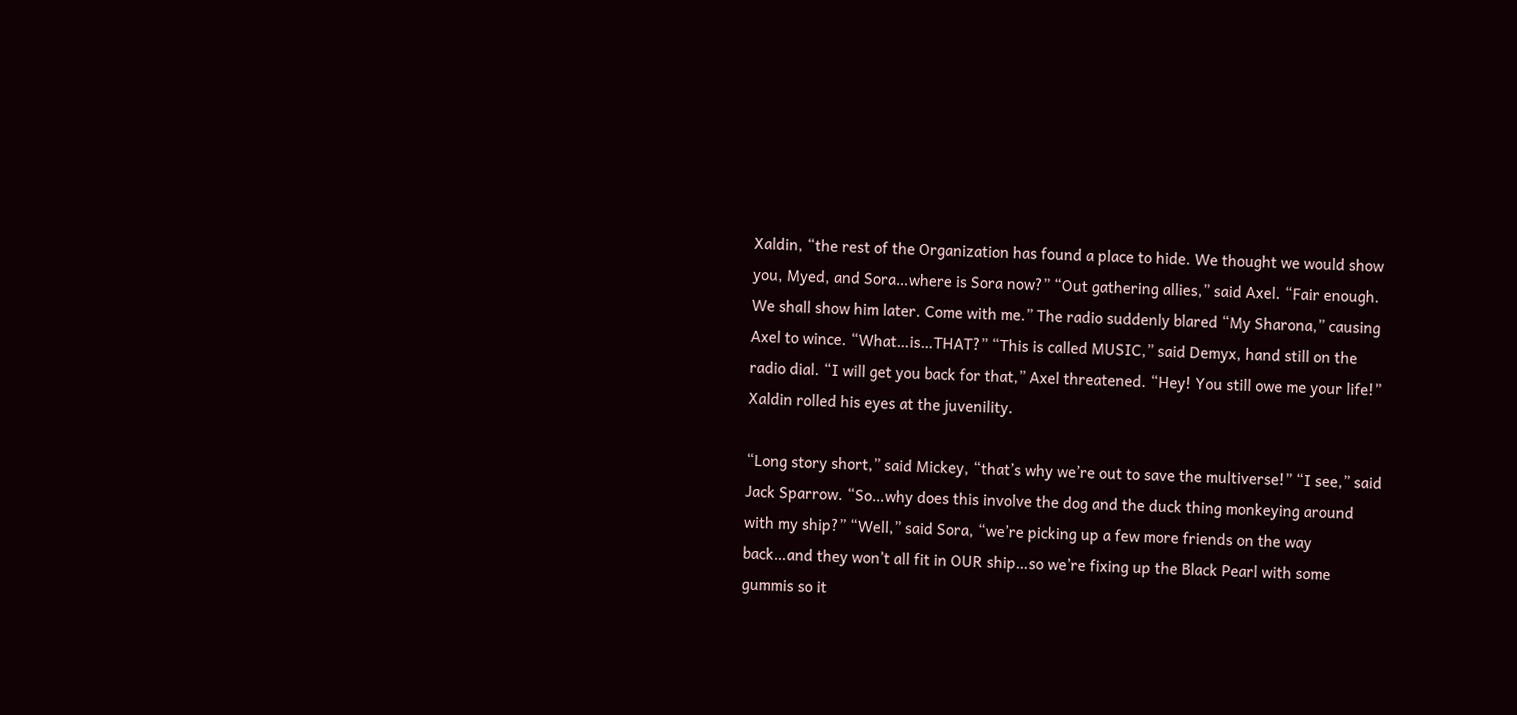Xaldin, “the rest of the Organization has found a place to hide. We thought we would show you, Myed, and Sora…where is Sora now?” “Out gathering allies,” said Axel. “Fair enough. We shall show him later. Come with me.” The radio suddenly blared “My Sharona,” causing Axel to wince. “What…is…THAT?” “This is called MUSIC,” said Demyx, hand still on the radio dial. “I will get you back for that,” Axel threatened. “Hey! You still owe me your life!” Xaldin rolled his eyes at the juvenility.

“Long story short,” said Mickey, “that’s why we’re out to save the multiverse!” “I see,” said Jack Sparrow. “So…why does this involve the dog and the duck thing monkeying around with my ship?” “Well,” said Sora, “we’re picking up a few more friends on the way back…and they won’t all fit in OUR ship…so we’re fixing up the Black Pearl with some gummis so it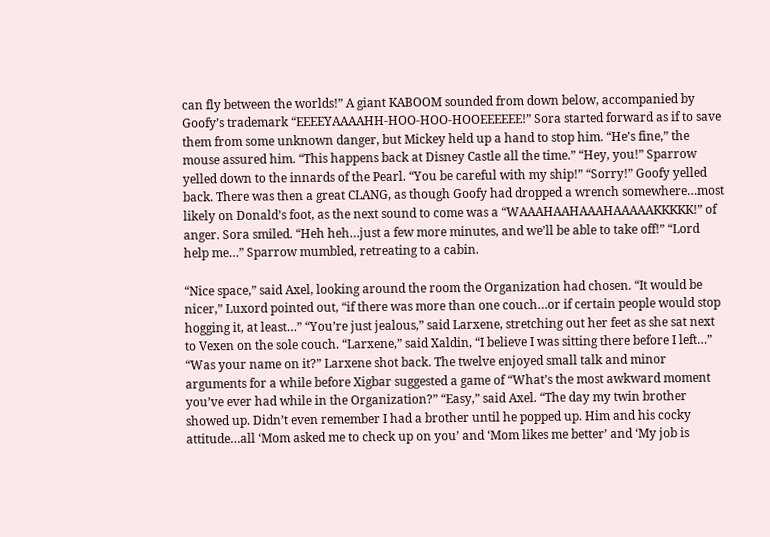can fly between the worlds!” A giant KABOOM sounded from down below, accompanied by Goofy’s trademark “EEEEYAAAAHH-HOO-HOO-HOOEEEEEE!” Sora started forward as if to save them from some unknown danger, but Mickey held up a hand to stop him. “He’s fine,” the mouse assured him. “This happens back at Disney Castle all the time.” “Hey, you!” Sparrow yelled down to the innards of the Pearl. “You be careful with my ship!” “Sorry!” Goofy yelled back. There was then a great CLANG, as though Goofy had dropped a wrench somewhere…most likely on Donald’s foot, as the next sound to come was a “WAAAHAAHAAAHAAAAAKKKKK!” of anger. Sora smiled. “Heh heh…just a few more minutes, and we’ll be able to take off!” “Lord help me…” Sparrow mumbled, retreating to a cabin.

“Nice space,” said Axel, looking around the room the Organization had chosen. “It would be nicer,” Luxord pointed out, “if there was more than one couch…or if certain people would stop hogging it, at least…” “You’re just jealous,” said Larxene, stretching out her feet as she sat next to Vexen on the sole couch. “Larxene,” said Xaldin, “I believe I was sitting there before I left…” “Was your name on it?” Larxene shot back. The twelve enjoyed small talk and minor arguments for a while before Xigbar suggested a game of “What’s the most awkward moment you’ve ever had while in the Organization?” “Easy,” said Axel. “The day my twin brother showed up. Didn’t even remember I had a brother until he popped up. Him and his cocky attitude…all ‘Mom asked me to check up on you’ and ‘Mom likes me better’ and ‘My job is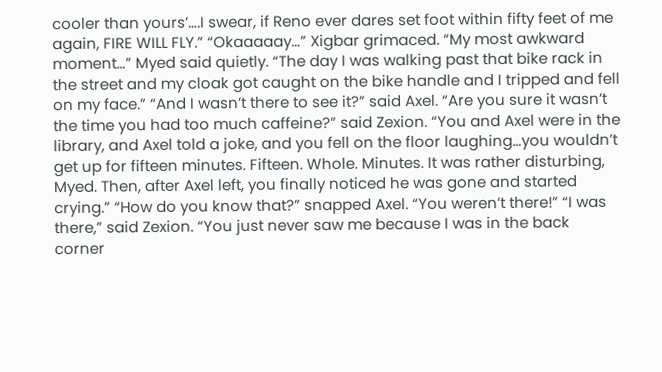cooler than yours’….I swear, if Reno ever dares set foot within fifty feet of me again, FIRE WILL FLY.” “Okaaaaay…” Xigbar grimaced. “My most awkward moment…” Myed said quietly. “The day I was walking past that bike rack in the street and my cloak got caught on the bike handle and I tripped and fell on my face.” “And I wasn’t there to see it?” said Axel. “Are you sure it wasn’t the time you had too much caffeine?” said Zexion. “You and Axel were in the library, and Axel told a joke, and you fell on the floor laughing…you wouldn’t get up for fifteen minutes. Fifteen. Whole. Minutes. It was rather disturbing, Myed. Then, after Axel left, you finally noticed he was gone and started crying.” “How do you know that?” snapped Axel. “You weren’t there!” “I was there,” said Zexion. “You just never saw me because I was in the back corner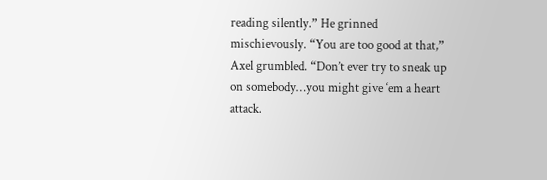reading silently.” He grinned mischievously. “You are too good at that,” Axel grumbled. “Don’t ever try to sneak up on somebody…you might give ‘em a heart attack.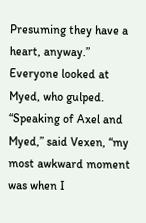Presuming they have a heart, anyway.” Everyone looked at Myed, who gulped. “Speaking of Axel and Myed,” said Vexen, “my most awkward moment was when I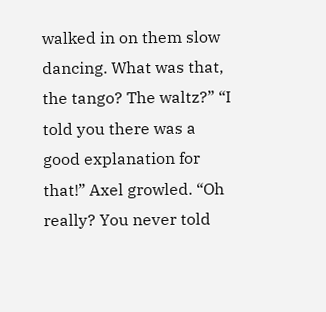walked in on them slow dancing. What was that, the tango? The waltz?” “I told you there was a good explanation for that!” Axel growled. “Oh really? You never told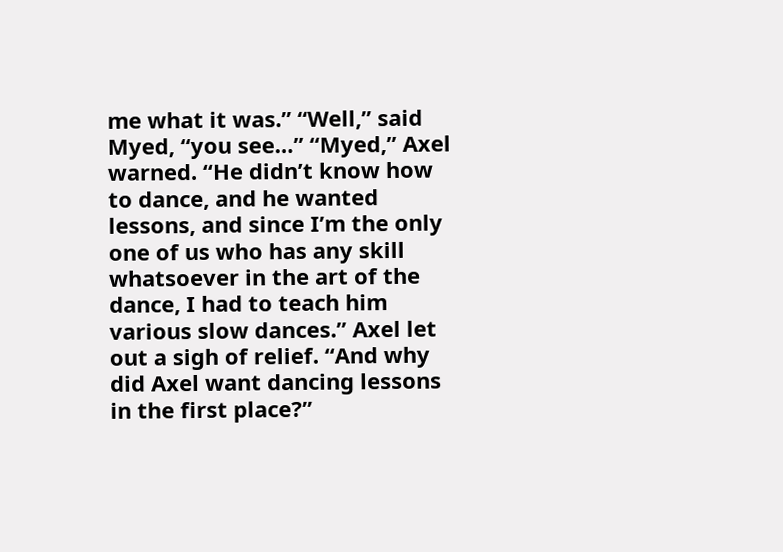me what it was.” “Well,” said Myed, “you see…” “Myed,” Axel warned. “He didn’t know how to dance, and he wanted lessons, and since I’m the only one of us who has any skill whatsoever in the art of the dance, I had to teach him various slow dances.” Axel let out a sigh of relief. “And why did Axel want dancing lessons in the first place?”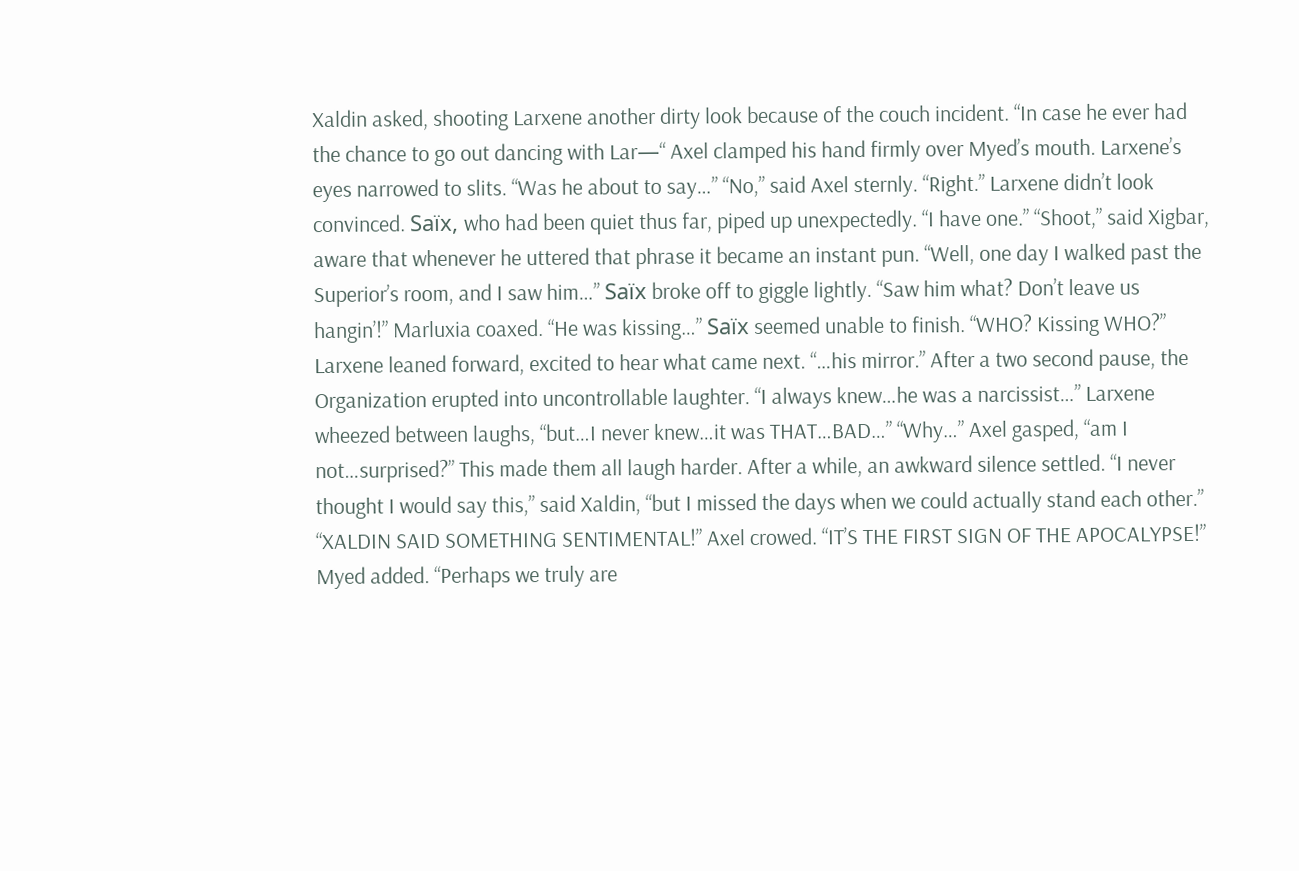Xaldin asked, shooting Larxene another dirty look because of the couch incident. “In case he ever had the chance to go out dancing with Lar—“ Axel clamped his hand firmly over Myed’s mouth. Larxene’s eyes narrowed to slits. “Was he about to say…” “No,” said Axel sternly. “Right.” Larxene didn’t look convinced. Saïx, who had been quiet thus far, piped up unexpectedly. “I have one.” “Shoot,” said Xigbar, aware that whenever he uttered that phrase it became an instant pun. “Well, one day I walked past the Superior’s room, and I saw him…” Saïx broke off to giggle lightly. “Saw him what? Don’t leave us hangin’!” Marluxia coaxed. “He was kissing…” Saïx seemed unable to finish. “WHO? Kissing WHO?” Larxene leaned forward, excited to hear what came next. “…his mirror.” After a two second pause, the Organization erupted into uncontrollable laughter. “I always knew…he was a narcissist…” Larxene wheezed between laughs, “but…I never knew…it was THAT…BAD…” “Why…” Axel gasped, “am I not…surprised?” This made them all laugh harder. After a while, an awkward silence settled. “I never thought I would say this,” said Xaldin, “but I missed the days when we could actually stand each other.” “XALDIN SAID SOMETHING SENTIMENTAL!” Axel crowed. “IT’S THE FIRST SIGN OF THE APOCALYPSE!” Myed added. “Perhaps we truly are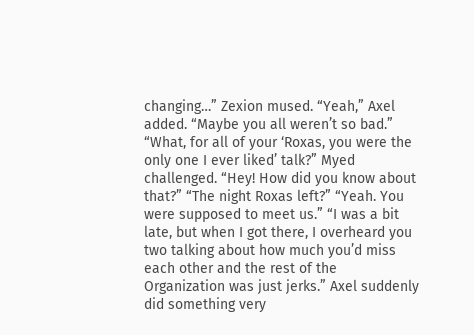changing…” Zexion mused. “Yeah,” Axel added. “Maybe you all weren’t so bad.” “What, for all of your ‘Roxas, you were the only one I ever liked’ talk?” Myed challenged. “Hey! How did you know about that?” “The night Roxas left?” “Yeah. You were supposed to meet us.” “I was a bit late, but when I got there, I overheard you two talking about how much you’d miss each other and the rest of the Organization was just jerks.” Axel suddenly did something very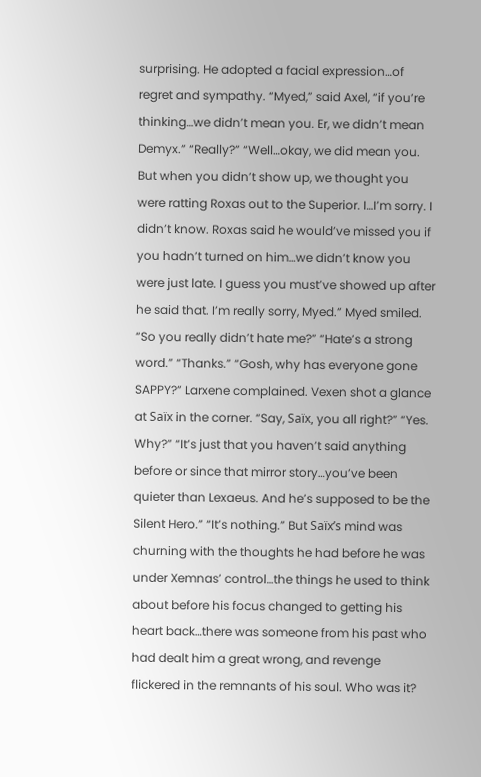surprising. He adopted a facial expression…of regret and sympathy. “Myed,” said Axel, “if you’re thinking…we didn’t mean you. Er, we didn’t mean Demyx.” “Really?” “Well…okay, we did mean you. But when you didn’t show up, we thought you were ratting Roxas out to the Superior. I…I’m sorry. I didn’t know. Roxas said he would’ve missed you if you hadn’t turned on him…we didn’t know you were just late. I guess you must’ve showed up after he said that. I’m really sorry, Myed.” Myed smiled. “So you really didn’t hate me?” “Hate’s a strong word.” “Thanks.” “Gosh, why has everyone gone SAPPY?” Larxene complained. Vexen shot a glance at Saïx in the corner. “Say, Saïx, you all right?” “Yes. Why?” “It’s just that you haven’t said anything before or since that mirror story…you’ve been quieter than Lexaeus. And he’s supposed to be the Silent Hero.” “It’s nothing.” But Saïx’s mind was churning with the thoughts he had before he was under Xemnas’ control…the things he used to think about before his focus changed to getting his heart back…there was someone from his past who had dealt him a great wrong, and revenge flickered in the remnants of his soul. Who was it?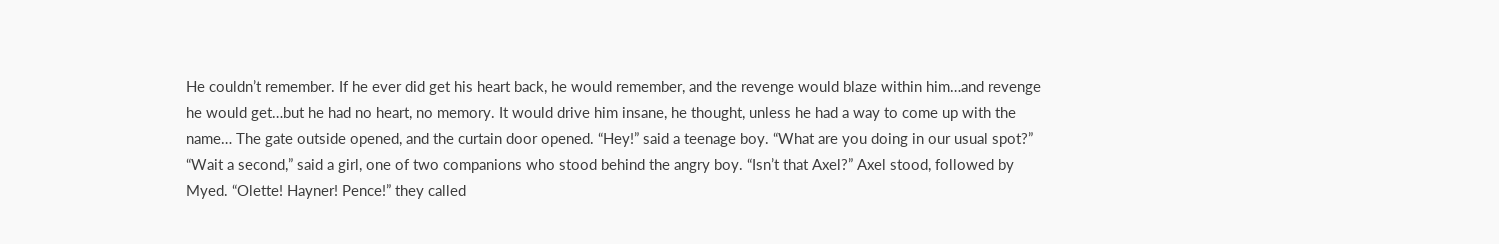He couldn’t remember. If he ever did get his heart back, he would remember, and the revenge would blaze within him…and revenge he would get…but he had no heart, no memory. It would drive him insane, he thought, unless he had a way to come up with the name… The gate outside opened, and the curtain door opened. “Hey!” said a teenage boy. “What are you doing in our usual spot?” “Wait a second,” said a girl, one of two companions who stood behind the angry boy. “Isn’t that Axel?” Axel stood, followed by Myed. “Olette! Hayner! Pence!” they called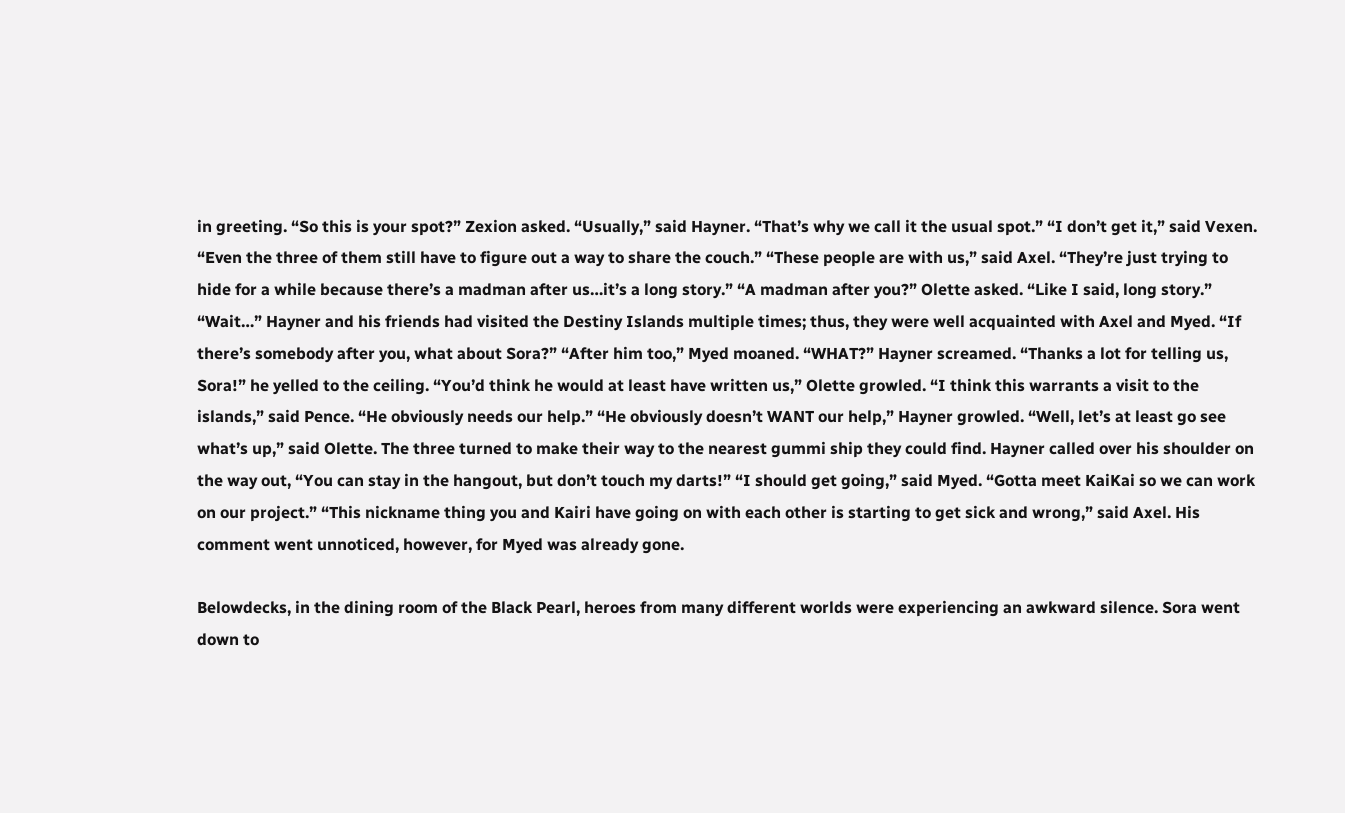in greeting. “So this is your spot?” Zexion asked. “Usually,” said Hayner. “That’s why we call it the usual spot.” “I don’t get it,” said Vexen. “Even the three of them still have to figure out a way to share the couch.” “These people are with us,” said Axel. “They’re just trying to hide for a while because there’s a madman after us…it’s a long story.” “A madman after you?” Olette asked. “Like I said, long story.” “Wait…” Hayner and his friends had visited the Destiny Islands multiple times; thus, they were well acquainted with Axel and Myed. “If there’s somebody after you, what about Sora?” “After him too,” Myed moaned. “WHAT?” Hayner screamed. “Thanks a lot for telling us, Sora!” he yelled to the ceiling. “You’d think he would at least have written us,” Olette growled. “I think this warrants a visit to the islands,” said Pence. “He obviously needs our help.” “He obviously doesn’t WANT our help,” Hayner growled. “Well, let’s at least go see what’s up,” said Olette. The three turned to make their way to the nearest gummi ship they could find. Hayner called over his shoulder on the way out, “You can stay in the hangout, but don’t touch my darts!” “I should get going,” said Myed. “Gotta meet KaiKai so we can work on our project.” “This nickname thing you and Kairi have going on with each other is starting to get sick and wrong,” said Axel. His comment went unnoticed, however, for Myed was already gone.

Belowdecks, in the dining room of the Black Pearl, heroes from many different worlds were experiencing an awkward silence. Sora went down to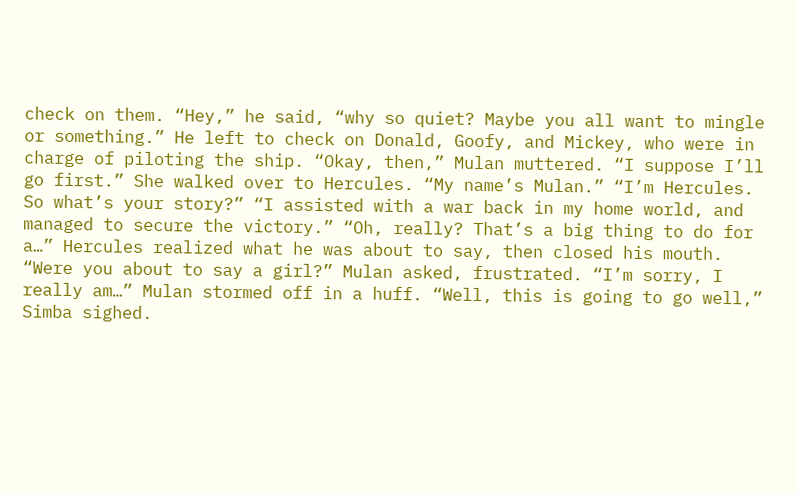check on them. “Hey,” he said, “why so quiet? Maybe you all want to mingle or something.” He left to check on Donald, Goofy, and Mickey, who were in charge of piloting the ship. “Okay, then,” Mulan muttered. “I suppose I’ll go first.” She walked over to Hercules. “My name’s Mulan.” “I’m Hercules. So what’s your story?” “I assisted with a war back in my home world, and managed to secure the victory.” “Oh, really? That’s a big thing to do for a…” Hercules realized what he was about to say, then closed his mouth. “Were you about to say a girl?” Mulan asked, frustrated. “I’m sorry, I really am…” Mulan stormed off in a huff. “Well, this is going to go well,” Simba sighed.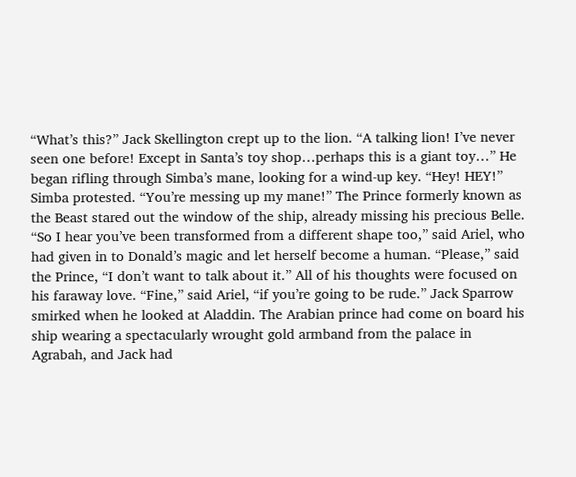“What’s this?” Jack Skellington crept up to the lion. “A talking lion! I’ve never seen one before! Except in Santa’s toy shop…perhaps this is a giant toy…” He began rifling through Simba’s mane, looking for a wind-up key. “Hey! HEY!” Simba protested. “You’re messing up my mane!” The Prince formerly known as the Beast stared out the window of the ship, already missing his precious Belle. “So I hear you’ve been transformed from a different shape too,” said Ariel, who had given in to Donald’s magic and let herself become a human. “Please,” said the Prince, “I don’t want to talk about it.” All of his thoughts were focused on his faraway love. “Fine,” said Ariel, “if you’re going to be rude.” Jack Sparrow smirked when he looked at Aladdin. The Arabian prince had come on board his ship wearing a spectacularly wrought gold armband from the palace in Agrabah, and Jack had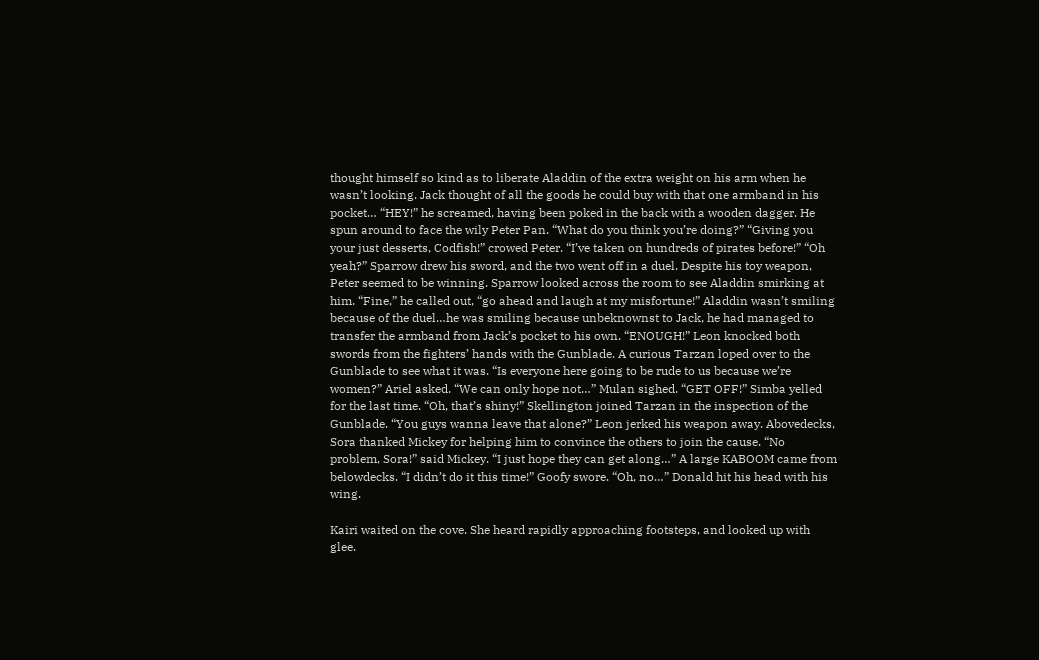thought himself so kind as to liberate Aladdin of the extra weight on his arm when he wasn’t looking. Jack thought of all the goods he could buy with that one armband in his pocket… “HEY!” he screamed, having been poked in the back with a wooden dagger. He spun around to face the wily Peter Pan. “What do you think you’re doing?” “Giving you your just desserts, Codfish!” crowed Peter. “I’ve taken on hundreds of pirates before!” “Oh yeah?” Sparrow drew his sword, and the two went off in a duel. Despite his toy weapon, Peter seemed to be winning. Sparrow looked across the room to see Aladdin smirking at him. “Fine,” he called out, “go ahead and laugh at my misfortune!” Aladdin wasn’t smiling because of the duel…he was smiling because unbeknownst to Jack, he had managed to transfer the armband from Jack’s pocket to his own. “ENOUGH!” Leon knocked both swords from the fighters’ hands with the Gunblade. A curious Tarzan loped over to the Gunblade to see what it was. “Is everyone here going to be rude to us because we’re women?” Ariel asked. “We can only hope not…” Mulan sighed. “GET OFF!” Simba yelled for the last time. “Oh, that’s shiny!” Skellington joined Tarzan in the inspection of the Gunblade. “You guys wanna leave that alone?” Leon jerked his weapon away. Abovedecks, Sora thanked Mickey for helping him to convince the others to join the cause. “No problem, Sora!” said Mickey. “I just hope they can get along…” A large KABOOM came from belowdecks. “I didn’t do it this time!” Goofy swore. “Oh, no…” Donald hit his head with his wing.

Kairi waited on the cove. She heard rapidly approaching footsteps, and looked up with glee.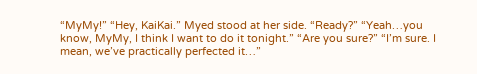“MyMy!” “Hey, KaiKai.” Myed stood at her side. “Ready?” “Yeah…you know, MyMy, I think I want to do it tonight.” “Are you sure?” “I’m sure. I mean, we’ve practically perfected it…”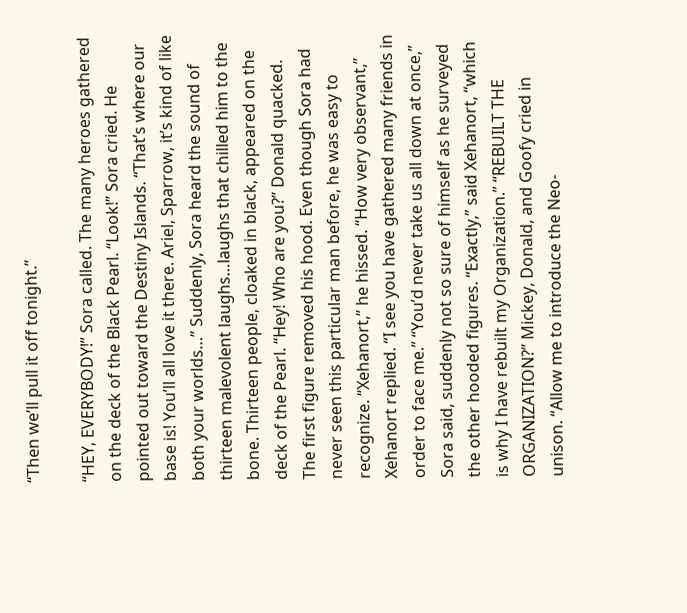“Then we’ll pull it off tonight.”

“HEY, EVERYBODY!” Sora called. The many heroes gathered on the deck of the Black Pearl. “Look!” Sora cried. He pointed out toward the Destiny Islands. “That’s where our base is! You’ll all love it there. Ariel, Sparrow, it’s kind of like both your worlds…” Suddenly, Sora heard the sound of thirteen malevolent laughs…laughs that chilled him to the bone. Thirteen people, cloaked in black, appeared on the deck of the Pearl. “Hey! Who are you?” Donald quacked. The first figure removed his hood. Even though Sora had never seen this particular man before, he was easy to recognize. “Xehanort,” he hissed. “How very observant,” Xehanort replied. “I see you have gathered many friends in order to face me.” “You’d never take us all down at once,” Sora said, suddenly not so sure of himself as he surveyed the other hooded figures. “Exactly,” said Xehanort, “which is why I have rebuilt my Organization.” “REBUILT THE ORGANIZATION?” Mickey, Donald, and Goofy cried in unison. “Allow me to introduce the Neo-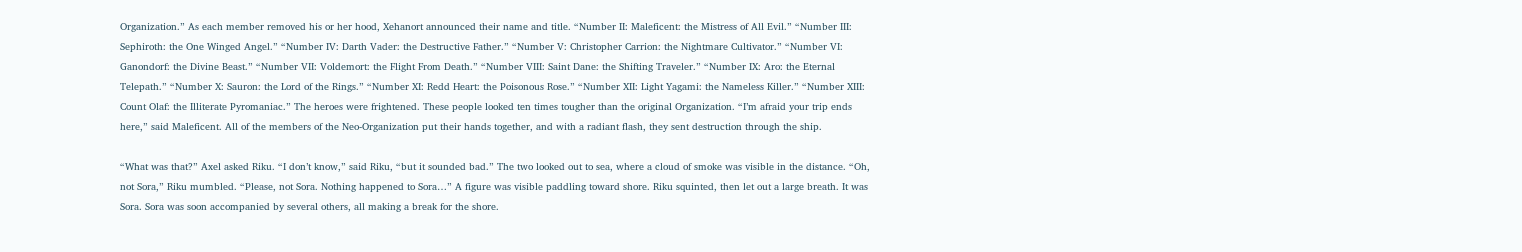Organization.” As each member removed his or her hood, Xehanort announced their name and title. “Number II: Maleficent: the Mistress of All Evil.” “Number III: Sephiroth: the One Winged Angel.” “Number IV: Darth Vader: the Destructive Father.” “Number V: Christopher Carrion: the Nightmare Cultivator.” “Number VI: Ganondorf: the Divine Beast.” “Number VII: Voldemort: the Flight From Death.” “Number VIII: Saint Dane: the Shifting Traveler.” “Number IX: Aro: the Eternal Telepath.” “Number X: Sauron: the Lord of the Rings.” “Number XI: Redd Heart: the Poisonous Rose.” “Number XII: Light Yagami: the Nameless Killer.” “Number XIII: Count Olaf: the Illiterate Pyromaniac.” The heroes were frightened. These people looked ten times tougher than the original Organization. “I’m afraid your trip ends here,” said Maleficent. All of the members of the Neo-Organization put their hands together, and with a radiant flash, they sent destruction through the ship.

“What was that?” Axel asked Riku. “I don’t know,” said Riku, “but it sounded bad.” The two looked out to sea, where a cloud of smoke was visible in the distance. “Oh, not Sora,” Riku mumbled. “Please, not Sora. Nothing happened to Sora…” A figure was visible paddling toward shore. Riku squinted, then let out a large breath. It was Sora. Sora was soon accompanied by several others, all making a break for the shore.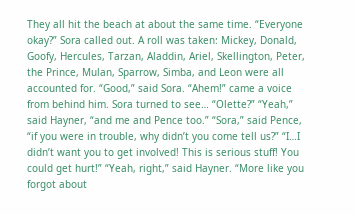They all hit the beach at about the same time. “Everyone okay?” Sora called out. A roll was taken: Mickey, Donald, Goofy, Hercules, Tarzan, Aladdin, Ariel, Skellington, Peter, the Prince, Mulan, Sparrow, Simba, and Leon were all accounted for. “Good,” said Sora. “Ahem!” came a voice from behind him. Sora turned to see… “Olette?” “Yeah,” said Hayner, “and me and Pence too.” “Sora,” said Pence, “if you were in trouble, why didn’t you come tell us?” “I…I didn’t want you to get involved! This is serious stuff! You could get hurt!” “Yeah, right,” said Hayner. “More like you forgot about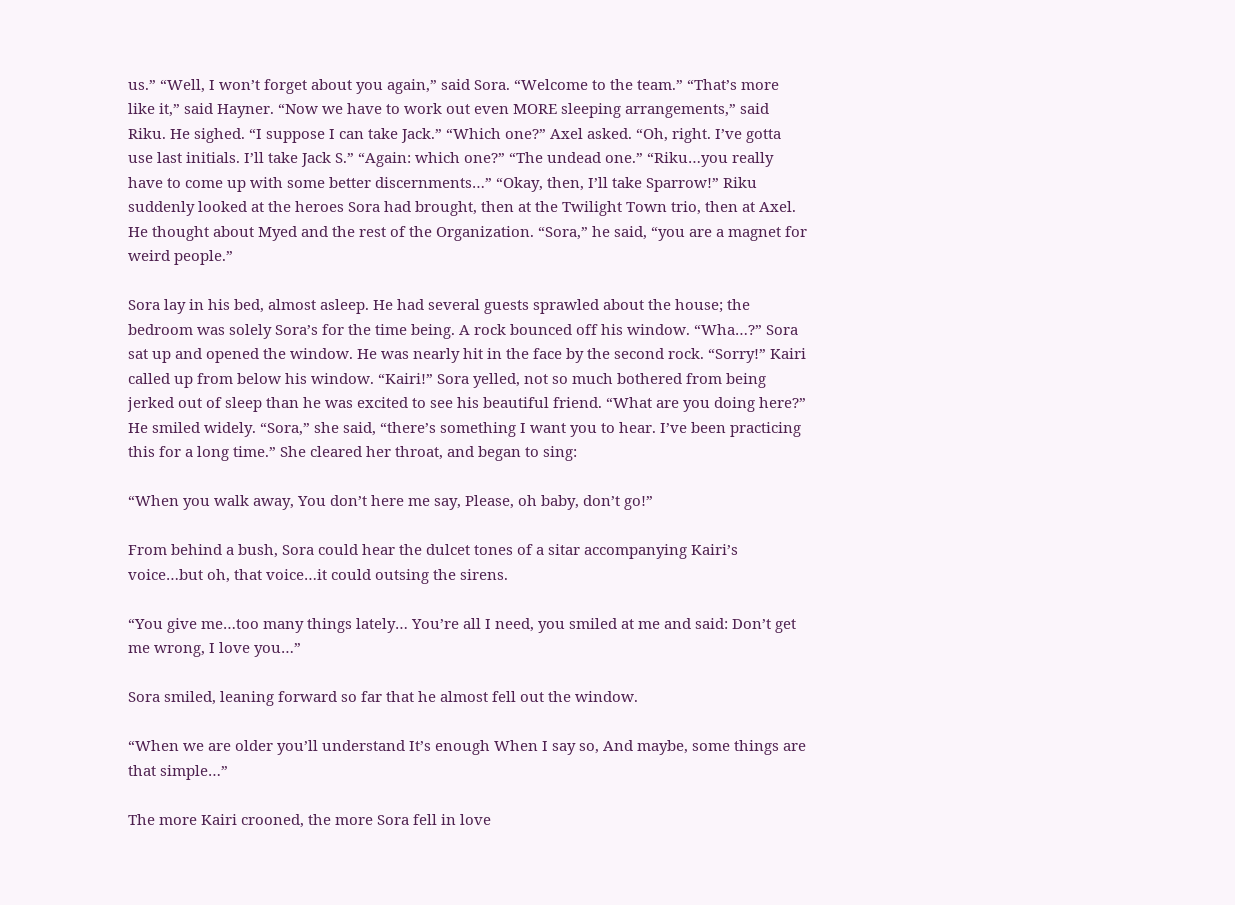us.” “Well, I won’t forget about you again,” said Sora. “Welcome to the team.” “That’s more like it,” said Hayner. “Now we have to work out even MORE sleeping arrangements,” said Riku. He sighed. “I suppose I can take Jack.” “Which one?” Axel asked. “Oh, right. I’ve gotta use last initials. I’ll take Jack S.” “Again: which one?” “The undead one.” “Riku…you really have to come up with some better discernments…” “Okay, then, I’ll take Sparrow!” Riku suddenly looked at the heroes Sora had brought, then at the Twilight Town trio, then at Axel. He thought about Myed and the rest of the Organization. “Sora,” he said, “you are a magnet for weird people.”

Sora lay in his bed, almost asleep. He had several guests sprawled about the house; the bedroom was solely Sora’s for the time being. A rock bounced off his window. “Wha…?” Sora sat up and opened the window. He was nearly hit in the face by the second rock. “Sorry!” Kairi called up from below his window. “Kairi!” Sora yelled, not so much bothered from being jerked out of sleep than he was excited to see his beautiful friend. “What are you doing here?” He smiled widely. “Sora,” she said, “there’s something I want you to hear. I’ve been practicing this for a long time.” She cleared her throat, and began to sing:

“When you walk away, You don’t here me say, Please, oh baby, don’t go!”

From behind a bush, Sora could hear the dulcet tones of a sitar accompanying Kairi’s voice…but oh, that voice…it could outsing the sirens.

“You give me…too many things lately… You’re all I need, you smiled at me and said: Don’t get me wrong, I love you…”

Sora smiled, leaning forward so far that he almost fell out the window.

“When we are older you’ll understand It’s enough When I say so, And maybe, some things are that simple…”

The more Kairi crooned, the more Sora fell in love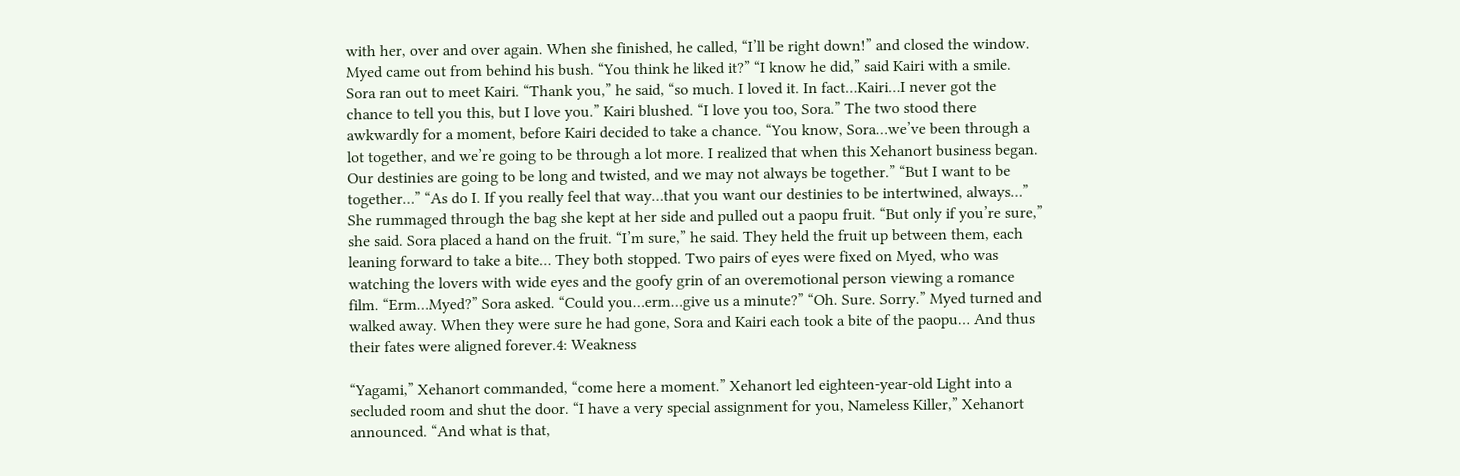with her, over and over again. When she finished, he called, “I’ll be right down!” and closed the window. Myed came out from behind his bush. “You think he liked it?” “I know he did,” said Kairi with a smile. Sora ran out to meet Kairi. “Thank you,” he said, “so much. I loved it. In fact…Kairi…I never got the chance to tell you this, but I love you.” Kairi blushed. “I love you too, Sora.” The two stood there awkwardly for a moment, before Kairi decided to take a chance. “You know, Sora…we’ve been through a lot together, and we’re going to be through a lot more. I realized that when this Xehanort business began. Our destinies are going to be long and twisted, and we may not always be together.” “But I want to be together…” “As do I. If you really feel that way…that you want our destinies to be intertwined, always…” She rummaged through the bag she kept at her side and pulled out a paopu fruit. “But only if you’re sure,” she said. Sora placed a hand on the fruit. “I’m sure,” he said. They held the fruit up between them, each leaning forward to take a bite… They both stopped. Two pairs of eyes were fixed on Myed, who was watching the lovers with wide eyes and the goofy grin of an overemotional person viewing a romance film. “Erm…Myed?” Sora asked. “Could you…erm…give us a minute?” “Oh. Sure. Sorry.” Myed turned and walked away. When they were sure he had gone, Sora and Kairi each took a bite of the paopu… And thus their fates were aligned forever.4: Weakness

“Yagami,” Xehanort commanded, “come here a moment.” Xehanort led eighteen-year-old Light into a secluded room and shut the door. “I have a very special assignment for you, Nameless Killer,” Xehanort announced. “And what is that,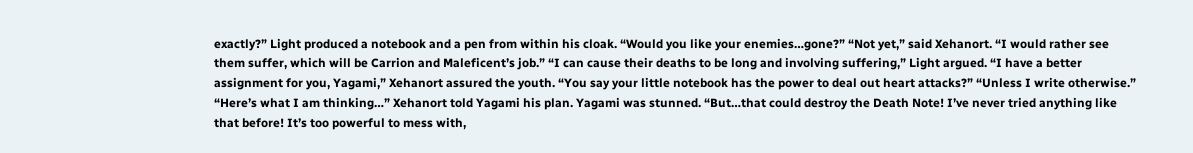exactly?” Light produced a notebook and a pen from within his cloak. “Would you like your enemies…gone?” “Not yet,” said Xehanort. “I would rather see them suffer, which will be Carrion and Maleficent’s job.” “I can cause their deaths to be long and involving suffering,” Light argued. “I have a better assignment for you, Yagami,” Xehanort assured the youth. “You say your little notebook has the power to deal out heart attacks?” “Unless I write otherwise.” “Here’s what I am thinking…” Xehanort told Yagami his plan. Yagami was stunned. “But…that could destroy the Death Note! I’ve never tried anything like that before! It’s too powerful to mess with,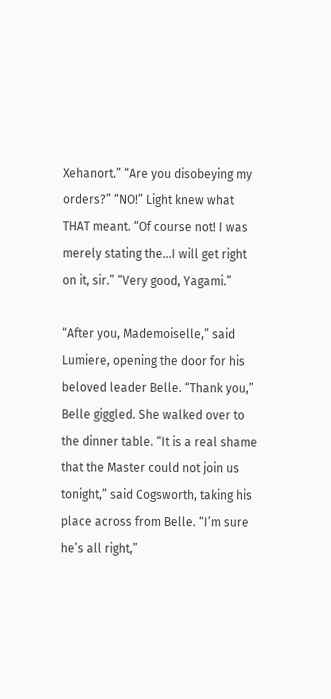Xehanort.” “Are you disobeying my orders?” “NO!” Light knew what THAT meant. “Of course not! I was merely stating the…I will get right on it, sir.” “Very good, Yagami.”

“After you, Mademoiselle,” said Lumiere, opening the door for his beloved leader Belle. “Thank you,” Belle giggled. She walked over to the dinner table. “It is a real shame that the Master could not join us tonight,” said Cogsworth, taking his place across from Belle. “I’m sure he’s all right,”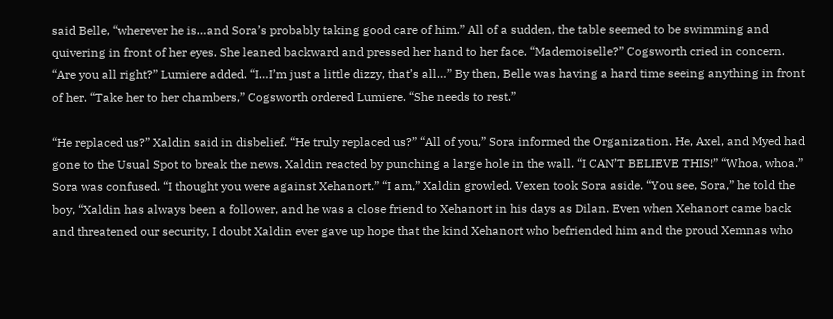said Belle, “wherever he is…and Sora’s probably taking good care of him.” All of a sudden, the table seemed to be swimming and quivering in front of her eyes. She leaned backward and pressed her hand to her face. “Mademoiselle?” Cogsworth cried in concern. “Are you all right?” Lumiere added. “I…I’m just a little dizzy, that’s all…” By then, Belle was having a hard time seeing anything in front of her. “Take her to her chambers,” Cogsworth ordered Lumiere. “She needs to rest.”

“He replaced us?” Xaldin said in disbelief. “He truly replaced us?” “All of you,” Sora informed the Organization. He, Axel, and Myed had gone to the Usual Spot to break the news. Xaldin reacted by punching a large hole in the wall. “I CAN’T BELIEVE THIS!” “Whoa, whoa.” Sora was confused. “I thought you were against Xehanort.” “I am,” Xaldin growled. Vexen took Sora aside. “You see, Sora,” he told the boy, “Xaldin has always been a follower, and he was a close friend to Xehanort in his days as Dilan. Even when Xehanort came back and threatened our security, I doubt Xaldin ever gave up hope that the kind Xehanort who befriended him and the proud Xemnas who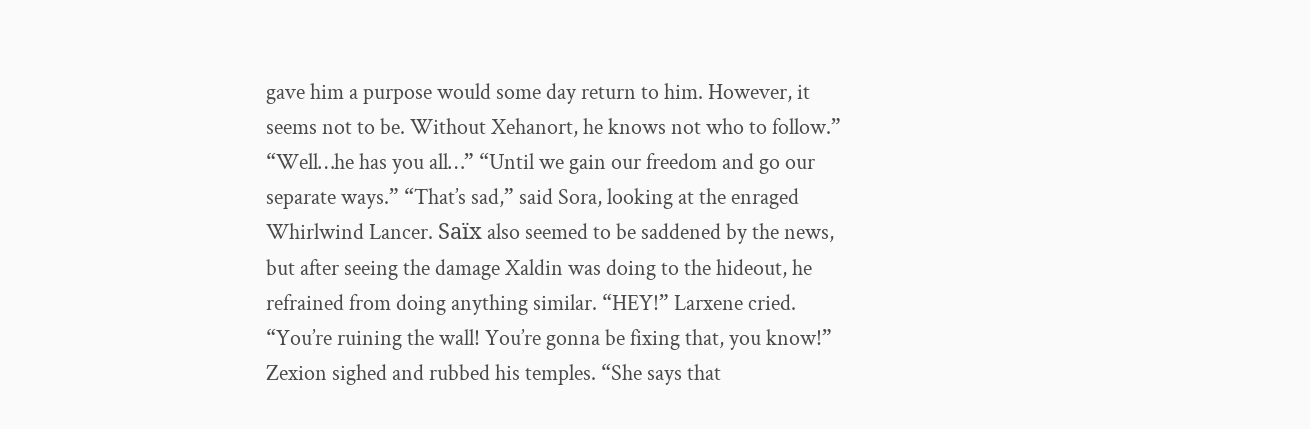gave him a purpose would some day return to him. However, it seems not to be. Without Xehanort, he knows not who to follow.” “Well…he has you all…” “Until we gain our freedom and go our separate ways.” “That’s sad,” said Sora, looking at the enraged Whirlwind Lancer. Saïx also seemed to be saddened by the news, but after seeing the damage Xaldin was doing to the hideout, he refrained from doing anything similar. “HEY!” Larxene cried. “You’re ruining the wall! You’re gonna be fixing that, you know!” Zexion sighed and rubbed his temples. “She says that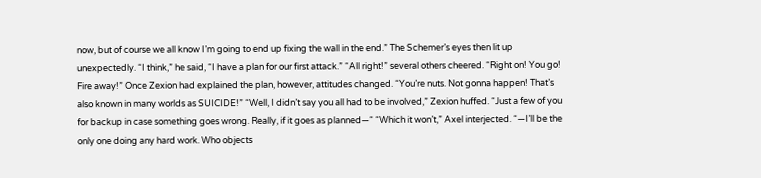now, but of course we all know I’m going to end up fixing the wall in the end.” The Schemer’s eyes then lit up unexpectedly. “I think,” he said, “I have a plan for our first attack.” “All right!” several others cheered. “Right on! You go! Fire away!” Once Zexion had explained the plan, however, attitudes changed. “You’re nuts. Not gonna happen! That’s also known in many worlds as SUICIDE!” “Well, I didn’t say you all had to be involved,” Zexion huffed. “Just a few of you for backup in case something goes wrong. Really, if it goes as planned—“ “Which it won’t,” Axel interjected. “—I’ll be the only one doing any hard work. Who objects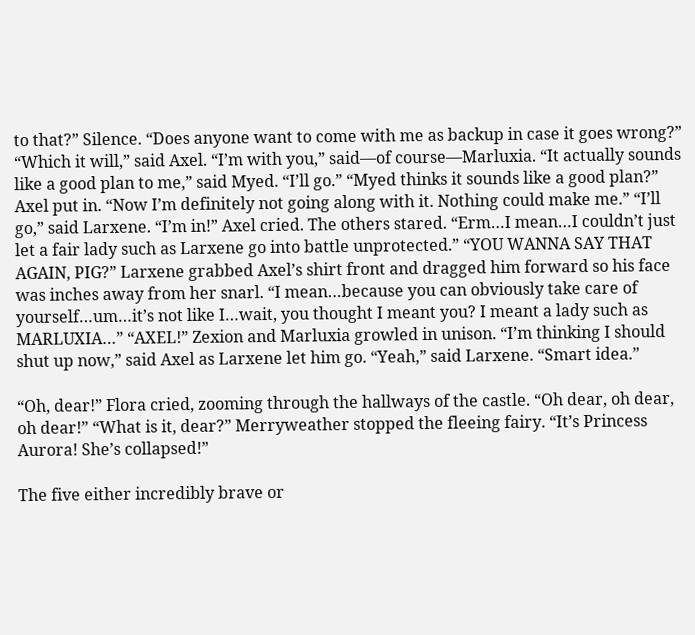to that?” Silence. “Does anyone want to come with me as backup in case it goes wrong?” “Which it will,” said Axel. “I’m with you,” said—of course—Marluxia. “It actually sounds like a good plan to me,” said Myed. “I’ll go.” “Myed thinks it sounds like a good plan?” Axel put in. “Now I’m definitely not going along with it. Nothing could make me.” “I’ll go,” said Larxene. “I’m in!” Axel cried. The others stared. “Erm…I mean…I couldn’t just let a fair lady such as Larxene go into battle unprotected.” “YOU WANNA SAY THAT AGAIN, PIG?” Larxene grabbed Axel’s shirt front and dragged him forward so his face was inches away from her snarl. “I mean…because you can obviously take care of yourself…um…it’s not like I…wait, you thought I meant you? I meant a lady such as MARLUXIA…” “AXEL!” Zexion and Marluxia growled in unison. “I’m thinking I should shut up now,” said Axel as Larxene let him go. “Yeah,” said Larxene. “Smart idea.”

“Oh, dear!” Flora cried, zooming through the hallways of the castle. “Oh dear, oh dear, oh dear!” “What is it, dear?” Merryweather stopped the fleeing fairy. “It’s Princess Aurora! She’s collapsed!”

The five either incredibly brave or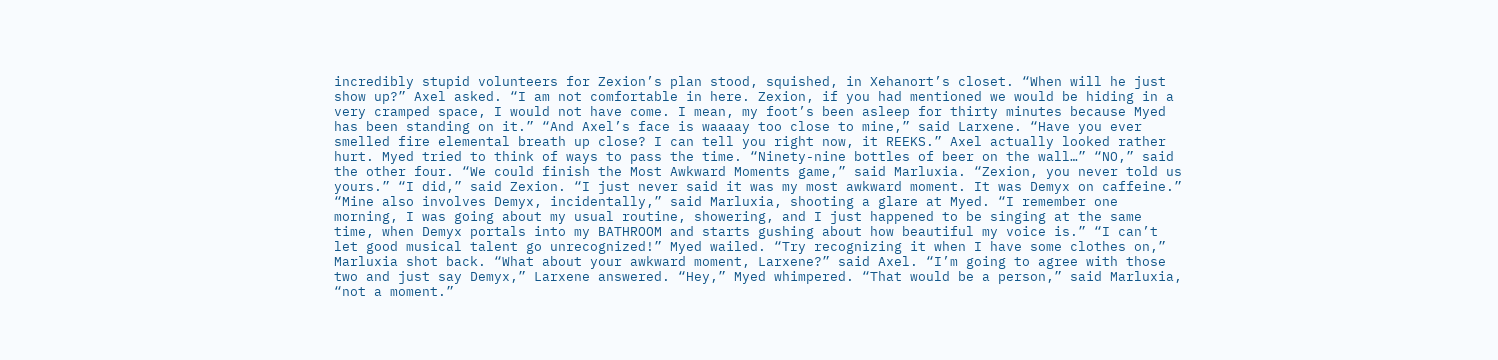incredibly stupid volunteers for Zexion’s plan stood, squished, in Xehanort’s closet. “When will he just show up?” Axel asked. “I am not comfortable in here. Zexion, if you had mentioned we would be hiding in a very cramped space, I would not have come. I mean, my foot’s been asleep for thirty minutes because Myed has been standing on it.” “And Axel’s face is waaaay too close to mine,” said Larxene. “Have you ever smelled fire elemental breath up close? I can tell you right now, it REEKS.” Axel actually looked rather hurt. Myed tried to think of ways to pass the time. “Ninety-nine bottles of beer on the wall…” “NO,” said the other four. “We could finish the Most Awkward Moments game,” said Marluxia. “Zexion, you never told us yours.” “I did,” said Zexion. “I just never said it was my most awkward moment. It was Demyx on caffeine.” “Mine also involves Demyx, incidentally,” said Marluxia, shooting a glare at Myed. “I remember one morning, I was going about my usual routine, showering, and I just happened to be singing at the same time, when Demyx portals into my BATHROOM and starts gushing about how beautiful my voice is.” “I can’t let good musical talent go unrecognized!” Myed wailed. “Try recognizing it when I have some clothes on,” Marluxia shot back. “What about your awkward moment, Larxene?” said Axel. “I’m going to agree with those two and just say Demyx,” Larxene answered. “Hey,” Myed whimpered. “That would be a person,” said Marluxia, “not a moment.”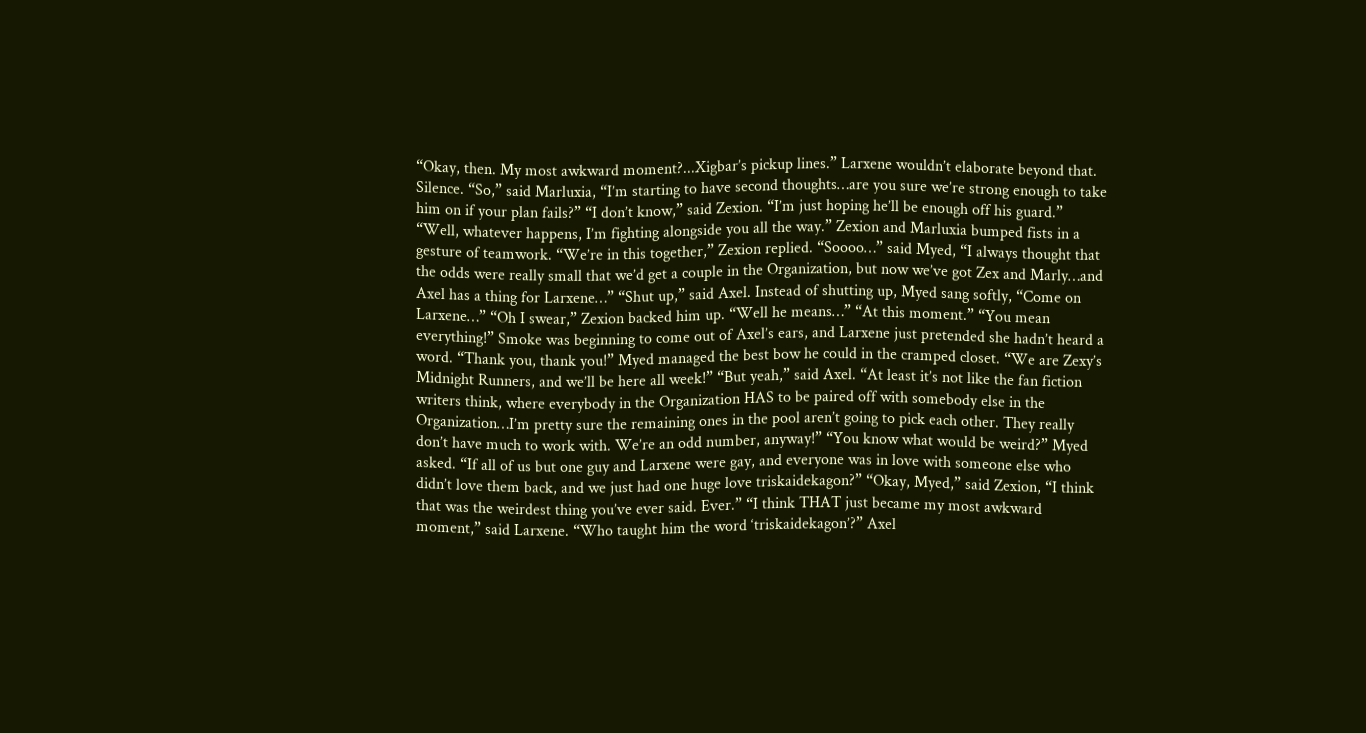“Okay, then. My most awkward moment?...Xigbar’s pickup lines.” Larxene wouldn’t elaborate beyond that. Silence. “So,” said Marluxia, “I’m starting to have second thoughts…are you sure we’re strong enough to take him on if your plan fails?” “I don’t know,” said Zexion. “I’m just hoping he’ll be enough off his guard.” “Well, whatever happens, I’m fighting alongside you all the way.” Zexion and Marluxia bumped fists in a gesture of teamwork. “We’re in this together,” Zexion replied. “Soooo…” said Myed, “I always thought that the odds were really small that we’d get a couple in the Organization, but now we’ve got Zex and Marly…and Axel has a thing for Larxene…” “Shut up,” said Axel. Instead of shutting up, Myed sang softly, “Come on Larxene…” “Oh I swear,” Zexion backed him up. “Well he means…” “At this moment.” “You mean everything!” Smoke was beginning to come out of Axel’s ears, and Larxene just pretended she hadn’t heard a word. “Thank you, thank you!” Myed managed the best bow he could in the cramped closet. “We are Zexy’s Midnight Runners, and we’ll be here all week!” “But yeah,” said Axel. “At least it’s not like the fan fiction writers think, where everybody in the Organization HAS to be paired off with somebody else in the Organization…I’m pretty sure the remaining ones in the pool aren’t going to pick each other. They really don’t have much to work with. We’re an odd number, anyway!” “You know what would be weird?” Myed asked. “If all of us but one guy and Larxene were gay, and everyone was in love with someone else who didn’t love them back, and we just had one huge love triskaidekagon?” “Okay, Myed,” said Zexion, “I think that was the weirdest thing you’ve ever said. Ever.” “I think THAT just became my most awkward moment,” said Larxene. “Who taught him the word ‘triskaidekagon’?” Axel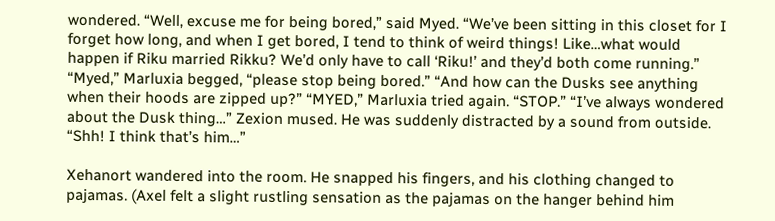wondered. “Well, excuse me for being bored,” said Myed. “We’ve been sitting in this closet for I forget how long, and when I get bored, I tend to think of weird things! Like…what would happen if Riku married Rikku? We’d only have to call ‘Riku!’ and they’d both come running.” “Myed,” Marluxia begged, “please stop being bored.” “And how can the Dusks see anything when their hoods are zipped up?” “MYED,” Marluxia tried again. “STOP.” “I’ve always wondered about the Dusk thing…” Zexion mused. He was suddenly distracted by a sound from outside. “Shh! I think that’s him…”

Xehanort wandered into the room. He snapped his fingers, and his clothing changed to pajamas. (Axel felt a slight rustling sensation as the pajamas on the hanger behind him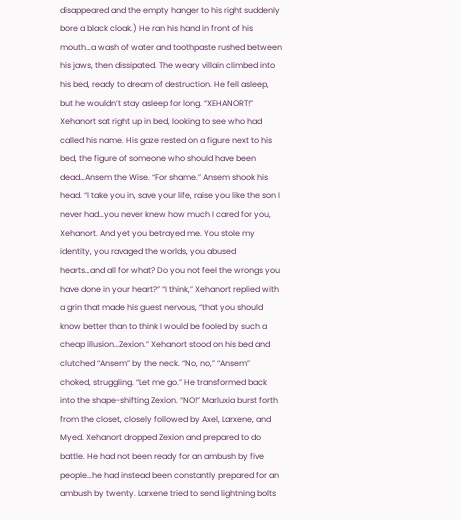disappeared and the empty hanger to his right suddenly bore a black cloak.) He ran his hand in front of his mouth…a wash of water and toothpaste rushed between his jaws, then dissipated. The weary villain climbed into his bed, ready to dream of destruction. He fell asleep, but he wouldn’t stay asleep for long. “XEHANORT!” Xehanort sat right up in bed, looking to see who had called his name. His gaze rested on a figure next to his bed, the figure of someone who should have been dead…Ansem the Wise. “For shame.” Ansem shook his head. “I take you in, save your life, raise you like the son I never had…you never knew how much I cared for you, Xehanort. And yet you betrayed me. You stole my identity, you ravaged the worlds, you abused hearts…and all for what? Do you not feel the wrongs you have done in your heart?” “I think,” Xehanort replied with a grin that made his guest nervous, “that you should know better than to think I would be fooled by such a cheap illusion…Zexion.” Xehanort stood on his bed and clutched “Ansem” by the neck. “No, no,” “Ansem” choked, struggling. “Let me go.” He transformed back into the shape-shifting Zexion. “NO!” Marluxia burst forth from the closet, closely followed by Axel, Larxene, and Myed. Xehanort dropped Zexion and prepared to do battle. He had not been ready for an ambush by five people…he had instead been constantly prepared for an ambush by twenty. Larxene tried to send lightning bolts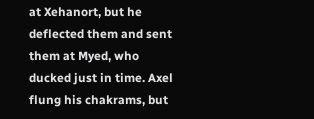at Xehanort, but he deflected them and sent them at Myed, who ducked just in time. Axel flung his chakrams, but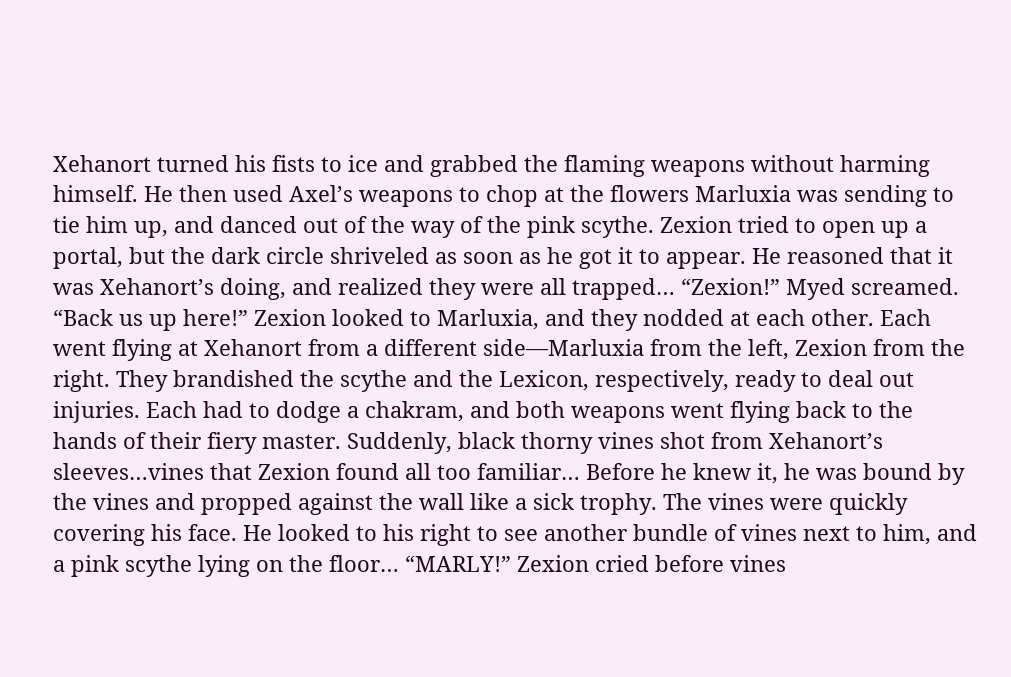Xehanort turned his fists to ice and grabbed the flaming weapons without harming himself. He then used Axel’s weapons to chop at the flowers Marluxia was sending to tie him up, and danced out of the way of the pink scythe. Zexion tried to open up a portal, but the dark circle shriveled as soon as he got it to appear. He reasoned that it was Xehanort’s doing, and realized they were all trapped… “Zexion!” Myed screamed. “Back us up here!” Zexion looked to Marluxia, and they nodded at each other. Each went flying at Xehanort from a different side—Marluxia from the left, Zexion from the right. They brandished the scythe and the Lexicon, respectively, ready to deal out injuries. Each had to dodge a chakram, and both weapons went flying back to the hands of their fiery master. Suddenly, black thorny vines shot from Xehanort’s sleeves…vines that Zexion found all too familiar… Before he knew it, he was bound by the vines and propped against the wall like a sick trophy. The vines were quickly covering his face. He looked to his right to see another bundle of vines next to him, and a pink scythe lying on the floor… “MARLY!” Zexion cried before vines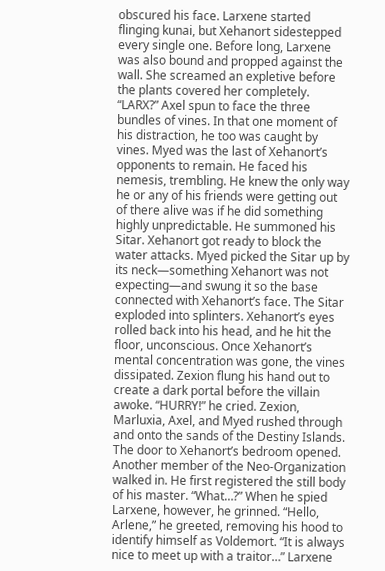obscured his face. Larxene started flinging kunai, but Xehanort sidestepped every single one. Before long, Larxene was also bound and propped against the wall. She screamed an expletive before the plants covered her completely. “LARX?” Axel spun to face the three bundles of vines. In that one moment of his distraction, he too was caught by vines. Myed was the last of Xehanort’s opponents to remain. He faced his nemesis, trembling. He knew the only way he or any of his friends were getting out of there alive was if he did something highly unpredictable. He summoned his Sitar. Xehanort got ready to block the water attacks. Myed picked the Sitar up by its neck—something Xehanort was not expecting—and swung it so the base connected with Xehanort’s face. The Sitar exploded into splinters. Xehanort’s eyes rolled back into his head, and he hit the floor, unconscious. Once Xehanort’s mental concentration was gone, the vines dissipated. Zexion flung his hand out to create a dark portal before the villain awoke. “HURRY!” he cried. Zexion, Marluxia, Axel, and Myed rushed through and onto the sands of the Destiny Islands. The door to Xehanort’s bedroom opened. Another member of the Neo-Organization walked in. He first registered the still body of his master. “What…?” When he spied Larxene, however, he grinned. “Hello, Arlene,” he greeted, removing his hood to identify himself as Voldemort. “It is always nice to meet up with a traitor…” Larxene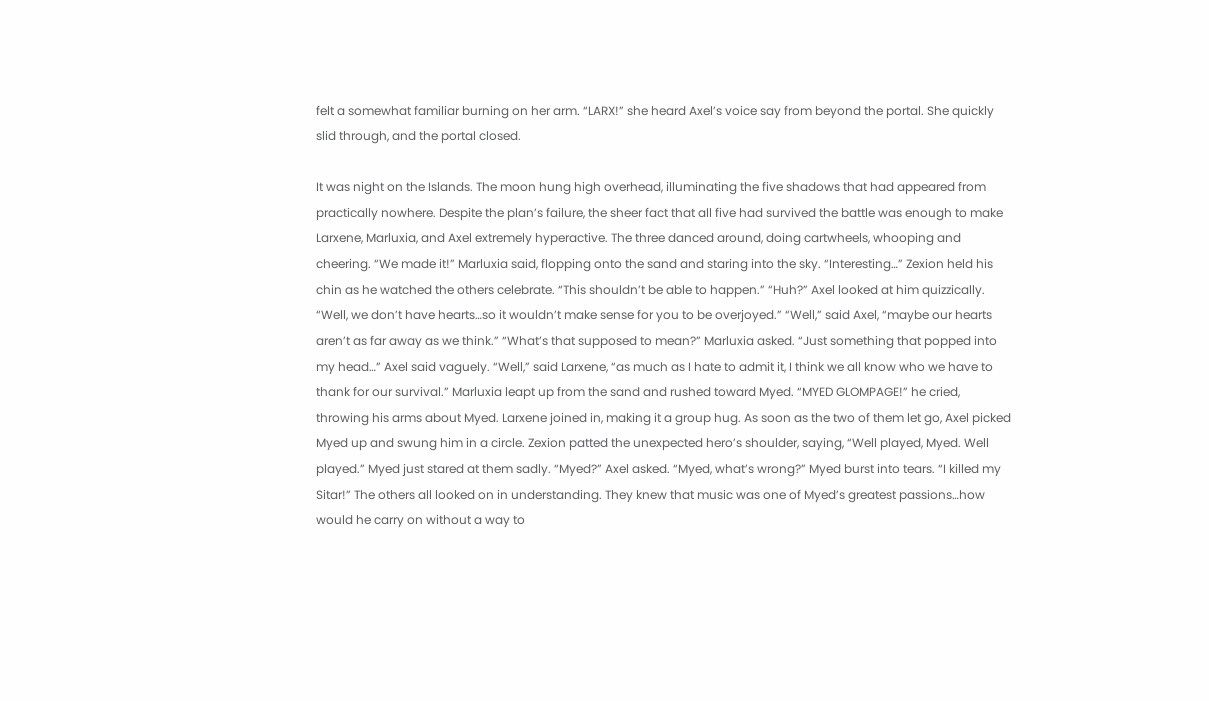felt a somewhat familiar burning on her arm. “LARX!” she heard Axel’s voice say from beyond the portal. She quickly slid through, and the portal closed.

It was night on the Islands. The moon hung high overhead, illuminating the five shadows that had appeared from practically nowhere. Despite the plan’s failure, the sheer fact that all five had survived the battle was enough to make Larxene, Marluxia, and Axel extremely hyperactive. The three danced around, doing cartwheels, whooping and cheering. “We made it!” Marluxia said, flopping onto the sand and staring into the sky. “Interesting…” Zexion held his chin as he watched the others celebrate. “This shouldn’t be able to happen.” “Huh?” Axel looked at him quizzically. “Well, we don’t have hearts…so it wouldn’t make sense for you to be overjoyed.” “Well,” said Axel, “maybe our hearts aren’t as far away as we think.” “What’s that supposed to mean?” Marluxia asked. “Just something that popped into my head…” Axel said vaguely. “Well,” said Larxene, “as much as I hate to admit it, I think we all know who we have to thank for our survival.” Marluxia leapt up from the sand and rushed toward Myed. “MYED GLOMPAGE!” he cried, throwing his arms about Myed. Larxene joined in, making it a group hug. As soon as the two of them let go, Axel picked Myed up and swung him in a circle. Zexion patted the unexpected hero’s shoulder, saying, “Well played, Myed. Well played.” Myed just stared at them sadly. “Myed?” Axel asked. “Myed, what’s wrong?” Myed burst into tears. “I killed my Sitar!” The others all looked on in understanding. They knew that music was one of Myed’s greatest passions…how would he carry on without a way to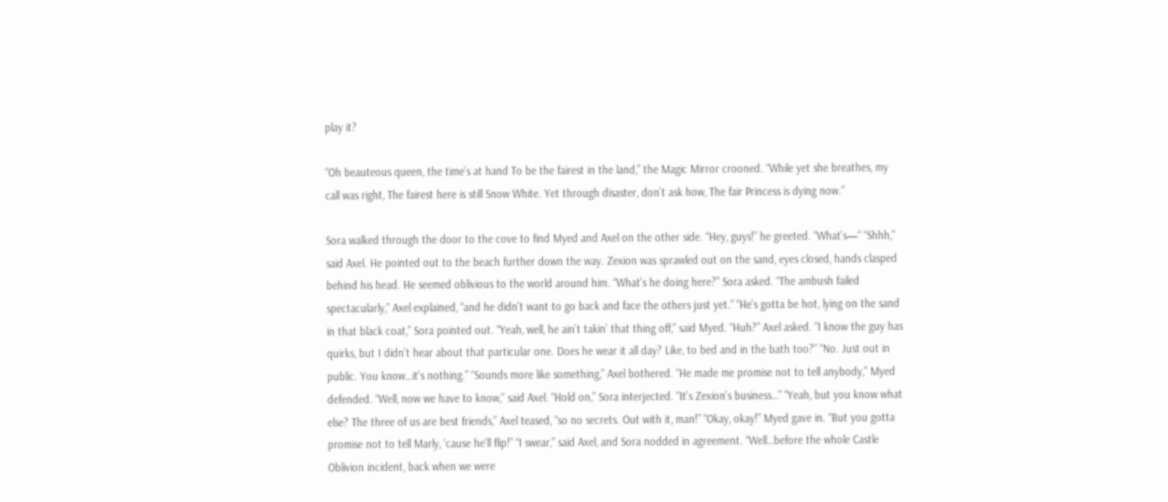play it?

“Oh beauteous queen, the time’s at hand To be the fairest in the land,” the Magic Mirror crooned. “While yet she breathes, my call was right, The fairest here is still Snow White. Yet through disaster, don’t ask how, The fair Princess is dying now.”

Sora walked through the door to the cove to find Myed and Axel on the other side. “Hey, guys!” he greeted. “What’s—“ “Shhh,” said Axel. He pointed out to the beach further down the way. Zexion was sprawled out on the sand, eyes closed, hands clasped behind his head. He seemed oblivious to the world around him. “What’s he doing here?” Sora asked. “The ambush failed spectacularly,” Axel explained, “and he didn’t want to go back and face the others just yet.” “He’s gotta be hot, lying on the sand in that black coat,” Sora pointed out. “Yeah, well, he ain’t takin’ that thing off,” said Myed. “Huh?” Axel asked. “I know the guy has quirks, but I didn’t hear about that particular one. Does he wear it all day? Like, to bed and in the bath too?” “No. Just out in public. You know…it’s nothing.” “Sounds more like something,” Axel bothered. “He made me promise not to tell anybody,” Myed defended. “Well, now we have to know,” said Axel. “Hold on,” Sora interjected. “It’s Zexion’s business…” “Yeah, but you know what else? The three of us are best friends,” Axel teased, “so no secrets. Out with it, man!” “Okay, okay!” Myed gave in. “But you gotta promise not to tell Marly, ‘cause he’ll flip!” “I swear,” said Axel, and Sora nodded in agreement. “Well…before the whole Castle Oblivion incident, back when we were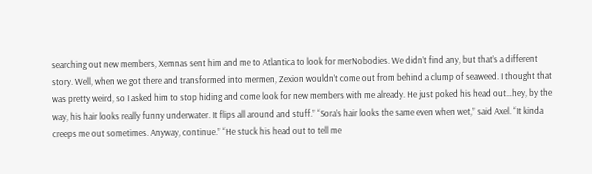searching out new members, Xemnas sent him and me to Atlantica to look for merNobodies. We didn’t find any, but that’s a different story. Well, when we got there and transformed into mermen, Zexion wouldn’t come out from behind a clump of seaweed. I thought that was pretty weird, so I asked him to stop hiding and come look for new members with me already. He just poked his head out…hey, by the way, his hair looks really funny underwater. It flips all around and stuff.” “Sora’s hair looks the same even when wet,” said Axel. “It kinda creeps me out sometimes. Anyway, continue.” “He stuck his head out to tell me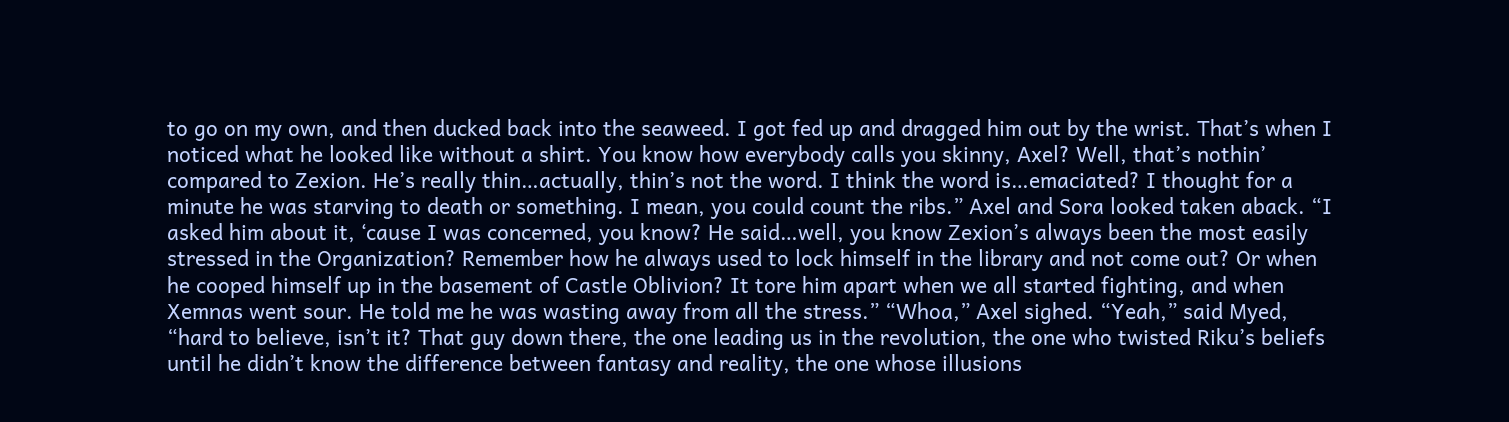to go on my own, and then ducked back into the seaweed. I got fed up and dragged him out by the wrist. That’s when I noticed what he looked like without a shirt. You know how everybody calls you skinny, Axel? Well, that’s nothin’ compared to Zexion. He’s really thin…actually, thin’s not the word. I think the word is…emaciated? I thought for a minute he was starving to death or something. I mean, you could count the ribs.” Axel and Sora looked taken aback. “I asked him about it, ‘cause I was concerned, you know? He said…well, you know Zexion’s always been the most easily stressed in the Organization? Remember how he always used to lock himself in the library and not come out? Or when he cooped himself up in the basement of Castle Oblivion? It tore him apart when we all started fighting, and when Xemnas went sour. He told me he was wasting away from all the stress.” “Whoa,” Axel sighed. “Yeah,” said Myed, “hard to believe, isn’t it? That guy down there, the one leading us in the revolution, the one who twisted Riku’s beliefs until he didn’t know the difference between fantasy and reality, the one whose illusions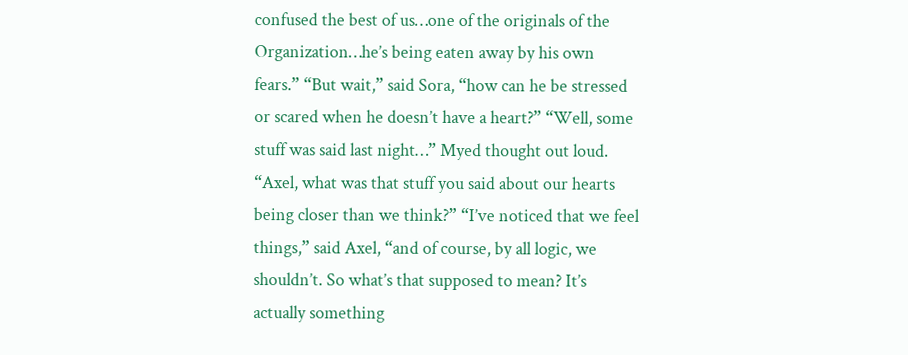confused the best of us…one of the originals of the Organization…he’s being eaten away by his own fears.” “But wait,” said Sora, “how can he be stressed or scared when he doesn’t have a heart?” “Well, some stuff was said last night…” Myed thought out loud. “Axel, what was that stuff you said about our hearts being closer than we think?” “I’ve noticed that we feel things,” said Axel, “and of course, by all logic, we shouldn’t. So what’s that supposed to mean? It’s actually something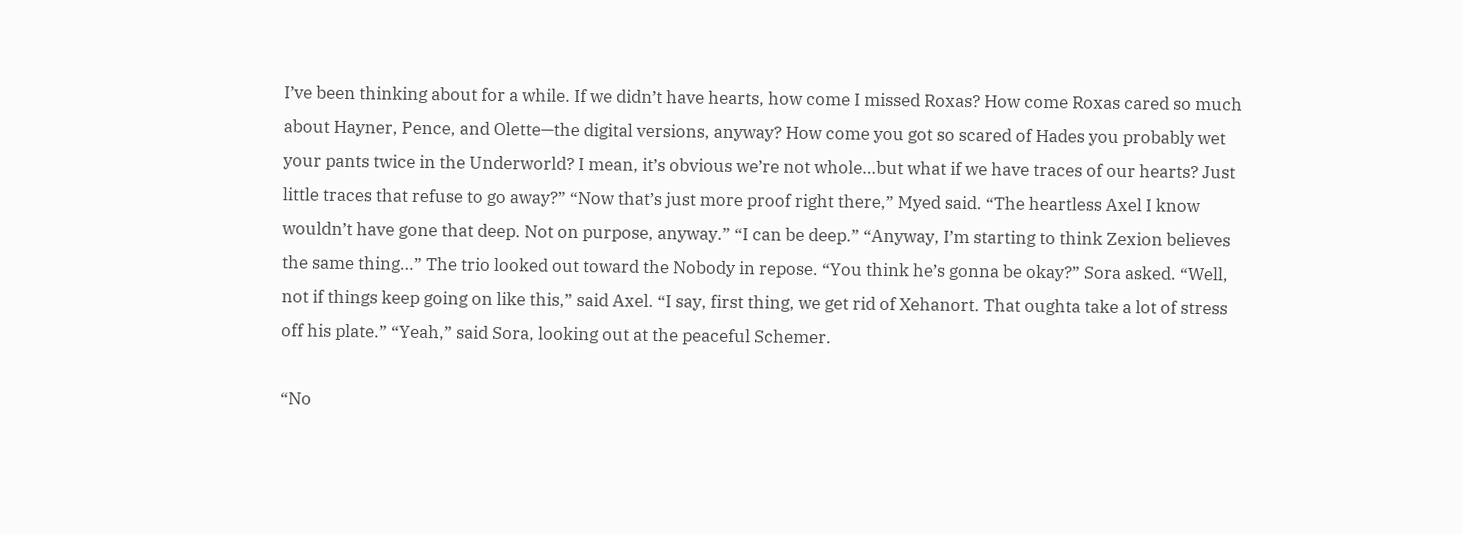I’ve been thinking about for a while. If we didn’t have hearts, how come I missed Roxas? How come Roxas cared so much about Hayner, Pence, and Olette—the digital versions, anyway? How come you got so scared of Hades you probably wet your pants twice in the Underworld? I mean, it’s obvious we’re not whole…but what if we have traces of our hearts? Just little traces that refuse to go away?” “Now that’s just more proof right there,” Myed said. “The heartless Axel I know wouldn’t have gone that deep. Not on purpose, anyway.” “I can be deep.” “Anyway, I’m starting to think Zexion believes the same thing…” The trio looked out toward the Nobody in repose. “You think he’s gonna be okay?” Sora asked. “Well, not if things keep going on like this,” said Axel. “I say, first thing, we get rid of Xehanort. That oughta take a lot of stress off his plate.” “Yeah,” said Sora, looking out at the peaceful Schemer.

“No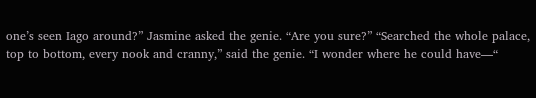one’s seen Iago around?” Jasmine asked the genie. “Are you sure?” “Searched the whole palace, top to bottom, every nook and cranny,” said the genie. “I wonder where he could have—“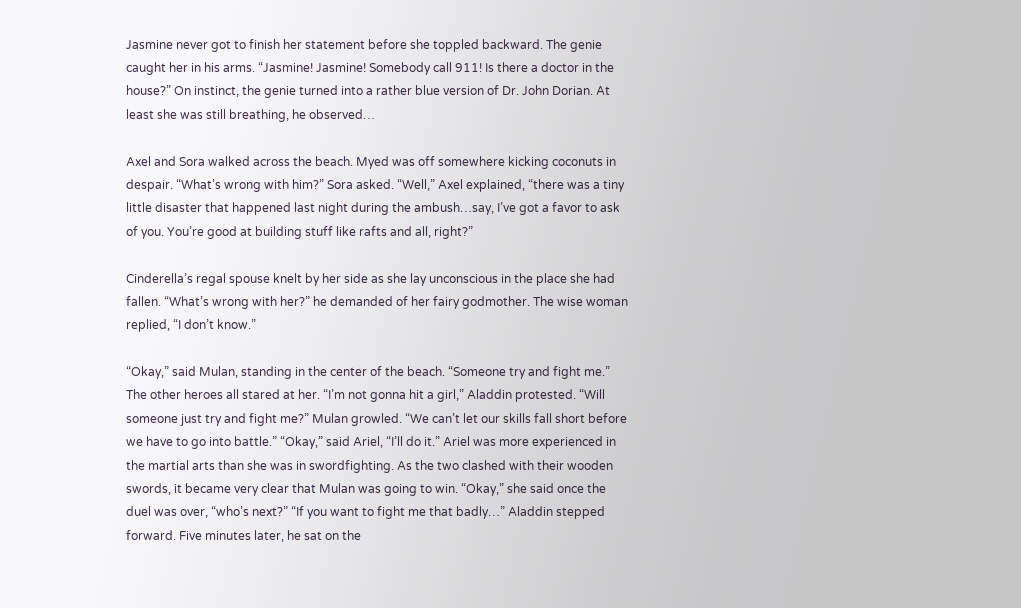Jasmine never got to finish her statement before she toppled backward. The genie caught her in his arms. “Jasmine! Jasmine! Somebody call 911! Is there a doctor in the house?” On instinct, the genie turned into a rather blue version of Dr. John Dorian. At least she was still breathing, he observed…

Axel and Sora walked across the beach. Myed was off somewhere kicking coconuts in despair. “What’s wrong with him?” Sora asked. “Well,” Axel explained, “there was a tiny little disaster that happened last night during the ambush…say, I’ve got a favor to ask of you. You’re good at building stuff like rafts and all, right?”

Cinderella’s regal spouse knelt by her side as she lay unconscious in the place she had fallen. “What’s wrong with her?” he demanded of her fairy godmother. The wise woman replied, “I don’t know.”

“Okay,” said Mulan, standing in the center of the beach. “Someone try and fight me.” The other heroes all stared at her. “I’m not gonna hit a girl,” Aladdin protested. “Will someone just try and fight me?” Mulan growled. “We can’t let our skills fall short before we have to go into battle.” “Okay,” said Ariel, “I’ll do it.” Ariel was more experienced in the martial arts than she was in swordfighting. As the two clashed with their wooden swords, it became very clear that Mulan was going to win. “Okay,” she said once the duel was over, “who’s next?” “If you want to fight me that badly…” Aladdin stepped forward. Five minutes later, he sat on the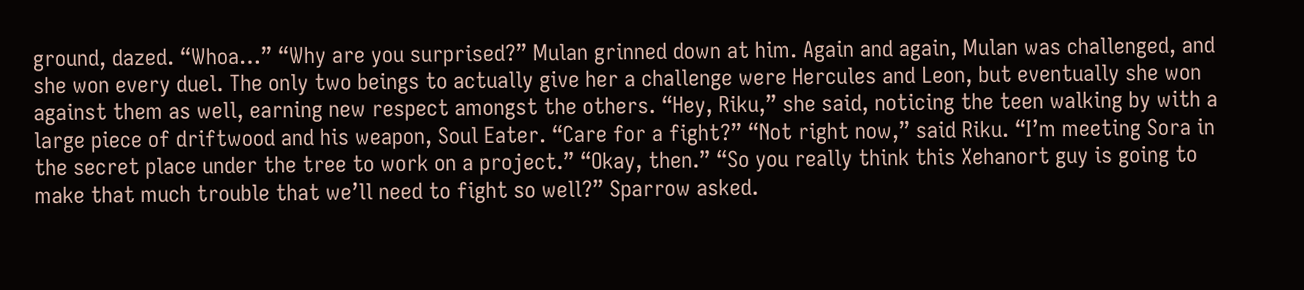ground, dazed. “Whoa…” “Why are you surprised?” Mulan grinned down at him. Again and again, Mulan was challenged, and she won every duel. The only two beings to actually give her a challenge were Hercules and Leon, but eventually she won against them as well, earning new respect amongst the others. “Hey, Riku,” she said, noticing the teen walking by with a large piece of driftwood and his weapon, Soul Eater. “Care for a fight?” “Not right now,” said Riku. “I’m meeting Sora in the secret place under the tree to work on a project.” “Okay, then.” “So you really think this Xehanort guy is going to make that much trouble that we’ll need to fight so well?” Sparrow asked.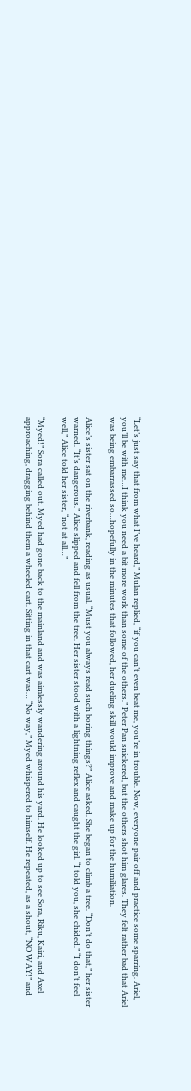“Let’s just say that from what I’ve heard,” Mulan replied, “if you can’t even beat me, you’re in trouble. Now, everyone pair off and practice some sparring. Ariel, you’ll be with me…I think you need a bit more work than some of the others.” Peter Pan snickered, but the others shot him glares. They felt rather bad that Ariel was being embarrassed so…hopefully in the minutes that followed, her dueling skill would improve and make up for the humiliation.

Alice’s sister sat on the riverbank, reading as usual. “Must you always read such boring things?” Alice asked. She began to climb a tree. “Don’t do that,” her sister warned. “It’s dangerous.” Alice slipped and fell from the tree. Her sister stood with a lightning reflex and caught the girl. “I told you, she chided.” “I don’t feel well,” Alice told her sister, “not at all…”

“Myed!” Sora called out. Myed had gone back to the mainland and was aimlessly wandering around his yard. He looked up to see Sora, Riku, Kairi, and Axel approaching, dragging behind them a wheeled cart. Sitting in that cart was… “No way,” Myed whispered to himself. He repeated, as a shout, “NO WAY!” and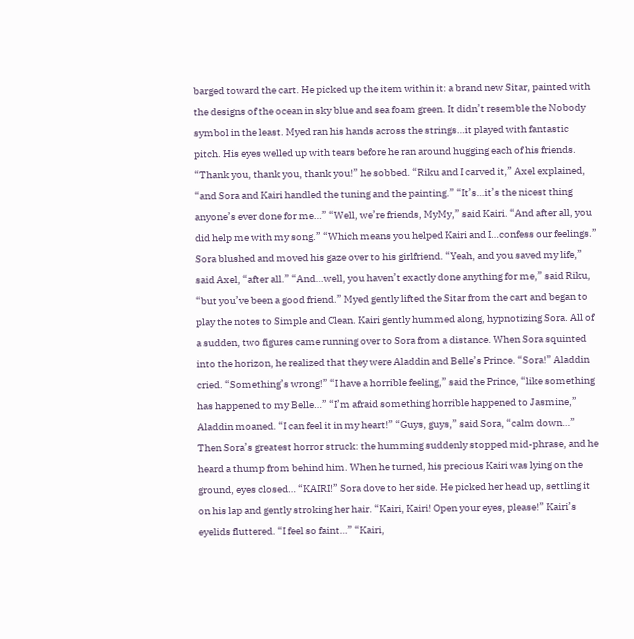barged toward the cart. He picked up the item within it: a brand new Sitar, painted with the designs of the ocean in sky blue and sea foam green. It didn’t resemble the Nobody symbol in the least. Myed ran his hands across the strings…it played with fantastic pitch. His eyes welled up with tears before he ran around hugging each of his friends. “Thank you, thank you, thank you!” he sobbed. “Riku and I carved it,” Axel explained, “and Sora and Kairi handled the tuning and the painting.” “It’s…it’s the nicest thing anyone’s ever done for me…” “Well, we’re friends, MyMy,” said Kairi. “And after all, you did help me with my song.” “Which means you helped Kairi and I…confess our feelings.” Sora blushed and moved his gaze over to his girlfriend. “Yeah, and you saved my life,” said Axel, “after all.” “And…well, you haven’t exactly done anything for me,” said Riku, “but you’ve been a good friend.” Myed gently lifted the Sitar from the cart and began to play the notes to Simple and Clean. Kairi gently hummed along, hypnotizing Sora. All of a sudden, two figures came running over to Sora from a distance. When Sora squinted into the horizon, he realized that they were Aladdin and Belle’s Prince. “Sora!” Aladdin cried. “Something’s wrong!” “I have a horrible feeling,” said the Prince, “like something has happened to my Belle…” “I’m afraid something horrible happened to Jasmine,” Aladdin moaned. “I can feel it in my heart!” “Guys, guys,” said Sora, “calm down…” Then Sora’s greatest horror struck: the humming suddenly stopped mid-phrase, and he heard a thump from behind him. When he turned, his precious Kairi was lying on the ground, eyes closed… “KAIRI!” Sora dove to her side. He picked her head up, settling it on his lap and gently stroking her hair. “Kairi, Kairi! Open your eyes, please!” Kairi’s eyelids fluttered. “I feel so faint…” “Kairi,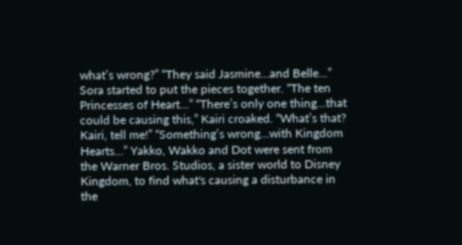what’s wrong?” “They said Jasmine…and Belle…” Sora started to put the pieces together. “The ten Princesses of Heart…” “There’s only one thing…that could be causing this,” Kairi croaked. “What’s that? Kairi, tell me!” “Something’s wrong…with Kingdom Hearts…” Yakko, Wakko and Dot were sent from the Warner Bros. Studios, a sister world to Disney Kingdom, to find what's causing a disturbance in the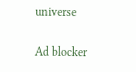universe

Ad blocker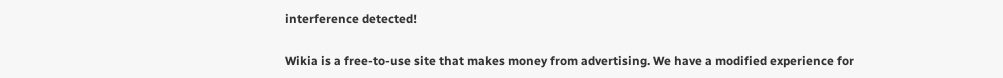interference detected!

Wikia is a free-to-use site that makes money from advertising. We have a modified experience for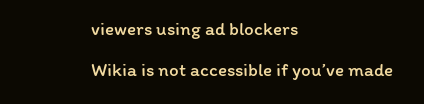viewers using ad blockers

Wikia is not accessible if you’ve made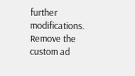further modifications. Remove the custom ad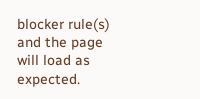blocker rule(s) and the page will load as expected.